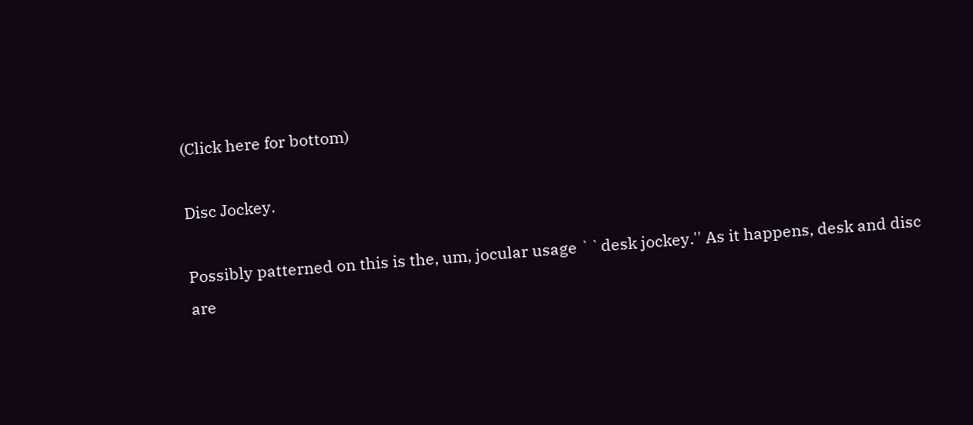(Click here for bottom)

Disc Jockey.

Possibly patterned on this is the, um, jocular usage ``desk jockey.'' As it happens, desk and disc are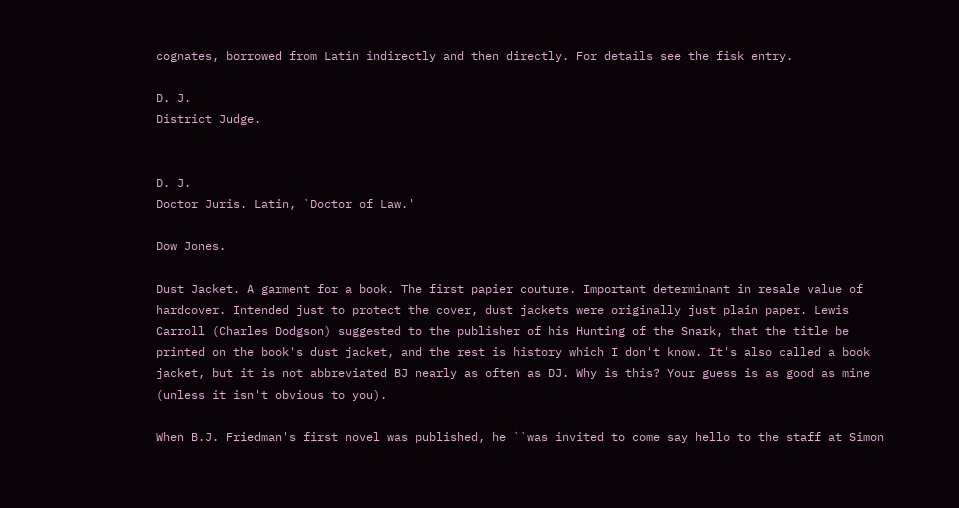cognates, borrowed from Latin indirectly and then directly. For details see the fisk entry.

D. J.
District Judge.


D. J.
Doctor Juris. Latin, `Doctor of Law.'

Dow Jones.

Dust Jacket. A garment for a book. The first papier couture. Important determinant in resale value of hardcover. Intended just to protect the cover, dust jackets were originally just plain paper. Lewis Carroll (Charles Dodgson) suggested to the publisher of his Hunting of the Snark, that the title be printed on the book's dust jacket, and the rest is history which I don't know. It's also called a book jacket, but it is not abbreviated BJ nearly as often as DJ. Why is this? Your guess is as good as mine (unless it isn't obvious to you).

When B.J. Friedman's first novel was published, he ``was invited to come say hello to the staff at Simon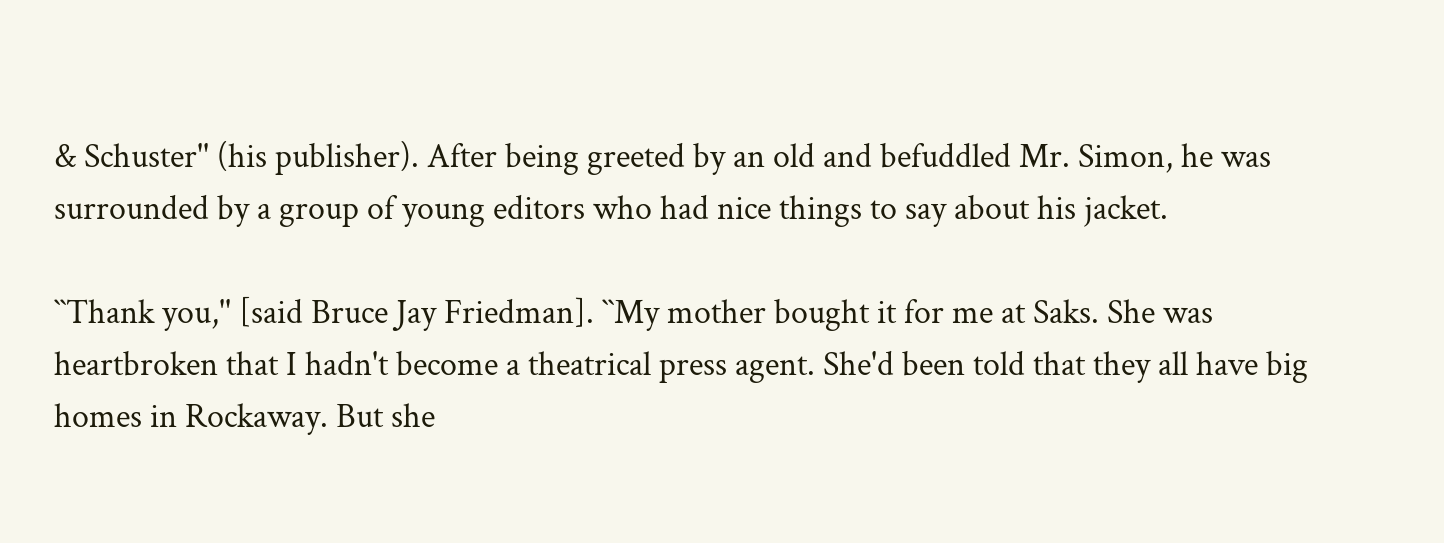& Schuster'' (his publisher). After being greeted by an old and befuddled Mr. Simon, he was surrounded by a group of young editors who had nice things to say about his jacket.

``Thank you,'' [said Bruce Jay Friedman]. ``My mother bought it for me at Saks. She was heartbroken that I hadn't become a theatrical press agent. She'd been told that they all have big homes in Rockaway. But she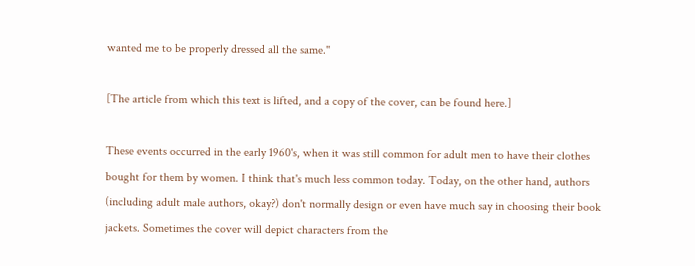wanted me to be properly dressed all the same.''

[The article from which this text is lifted, and a copy of the cover, can be found here.]

These events occurred in the early 1960's, when it was still common for adult men to have their clothes bought for them by women. I think that's much less common today. Today, on the other hand, authors (including adult male authors, okay?) don't normally design or even have much say in choosing their book jackets. Sometimes the cover will depict characters from the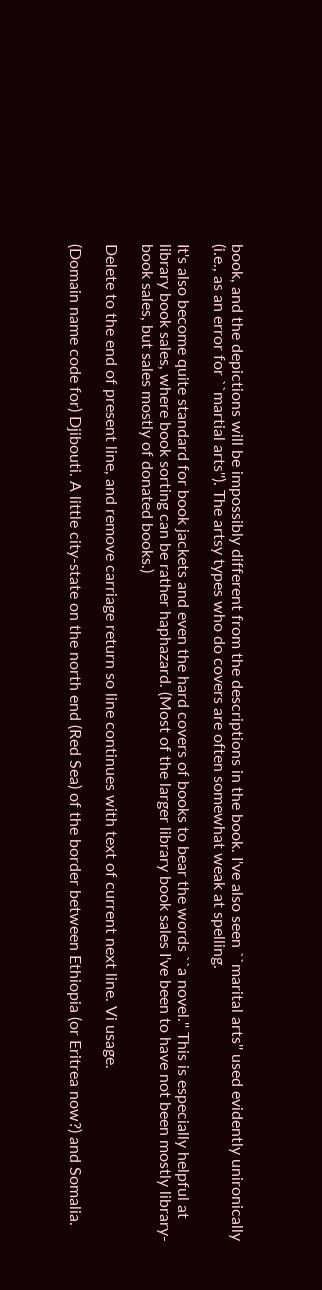book, and the depictions will be impossibly different from the descriptions in the book. I've also seen ``marital arts'' used evidently unironically (i.e., as an error for ``martial arts''). The artsy types who do covers are often somewhat weak at spelling.

It's also become quite standard for book jackets and even the hard covers of books to bear the words ``a novel.'' This is especially helpful at library book sales, where book sorting can be rather haphazard. (Most of the larger library book sales I've been to have not been mostly library-book sales, but sales mostly of donated books.)

Delete to the end of present line, and remove carriage return so line continues with text of current next line. Vi usage.

(Domain name code for) Djibouti. A little city-state on the north end (Red Sea) of the border between Ethiopia (or Eritrea now?) and Somalia.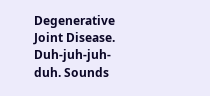Degenerative Joint Disease. Duh-juh-juh-duh. Sounds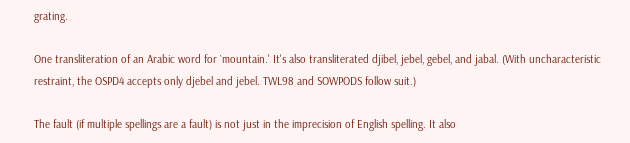grating.

One transliteration of an Arabic word for `mountain.' It's also transliterated djibel, jebel, gebel, and jabal. (With uncharacteristic restraint, the OSPD4 accepts only djebel and jebel. TWL98 and SOWPODS follow suit.)

The fault (if multiple spellings are a fault) is not just in the imprecision of English spelling. It also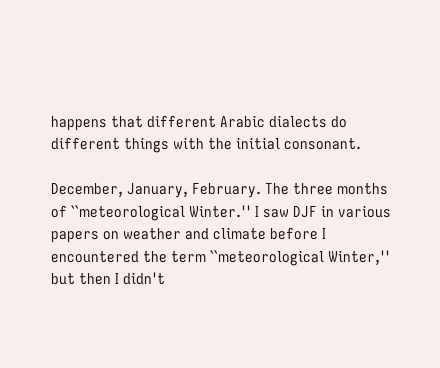happens that different Arabic dialects do different things with the initial consonant.

December, January, February. The three months of ``meteorological Winter.'' I saw DJF in various papers on weather and climate before I encountered the term ``meteorological Winter,'' but then I didn't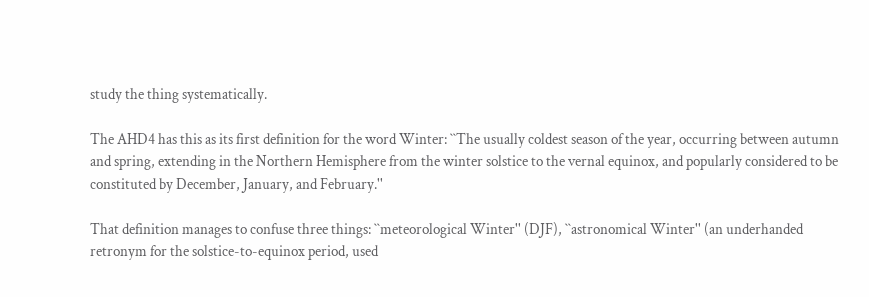study the thing systematically.

The AHD4 has this as its first definition for the word Winter: ``The usually coldest season of the year, occurring between autumn and spring, extending in the Northern Hemisphere from the winter solstice to the vernal equinox, and popularly considered to be constituted by December, January, and February.''

That definition manages to confuse three things: ``meteorological Winter'' (DJF), ``astronomical Winter'' (an underhanded retronym for the solstice-to-equinox period, used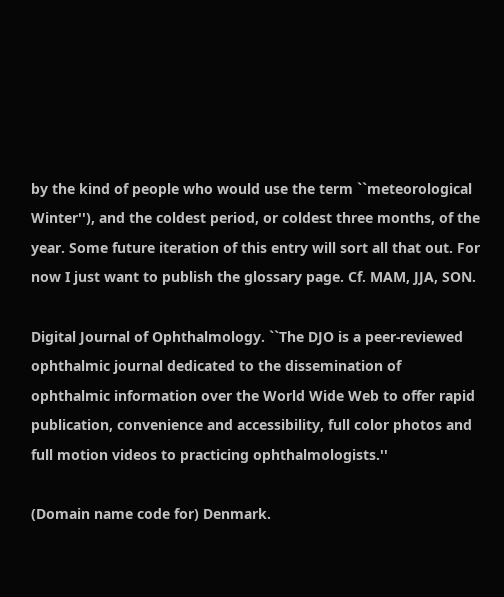by the kind of people who would use the term ``meteorological Winter''), and the coldest period, or coldest three months, of the year. Some future iteration of this entry will sort all that out. For now I just want to publish the glossary page. Cf. MAM, JJA, SON.

Digital Journal of Ophthalmology. ``The DJO is a peer-reviewed ophthalmic journal dedicated to the dissemination of ophthalmic information over the World Wide Web to offer rapid publication, convenience and accessibility, full color photos and full motion videos to practicing ophthalmologists.''

(Domain name code for) Denmark.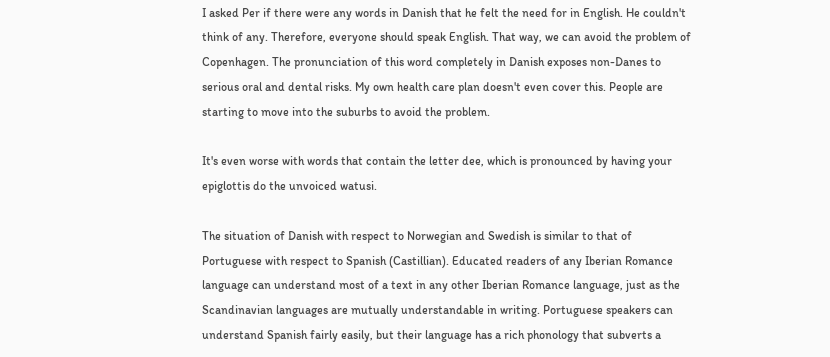I asked Per if there were any words in Danish that he felt the need for in English. He couldn't think of any. Therefore, everyone should speak English. That way, we can avoid the problem of Copenhagen. The pronunciation of this word completely in Danish exposes non-Danes to serious oral and dental risks. My own health care plan doesn't even cover this. People are starting to move into the suburbs to avoid the problem.

It's even worse with words that contain the letter dee, which is pronounced by having your epiglottis do the unvoiced watusi.

The situation of Danish with respect to Norwegian and Swedish is similar to that of Portuguese with respect to Spanish (Castillian). Educated readers of any Iberian Romance language can understand most of a text in any other Iberian Romance language, just as the Scandinavian languages are mutually understandable in writing. Portuguese speakers can understand Spanish fairly easily, but their language has a rich phonology that subverts a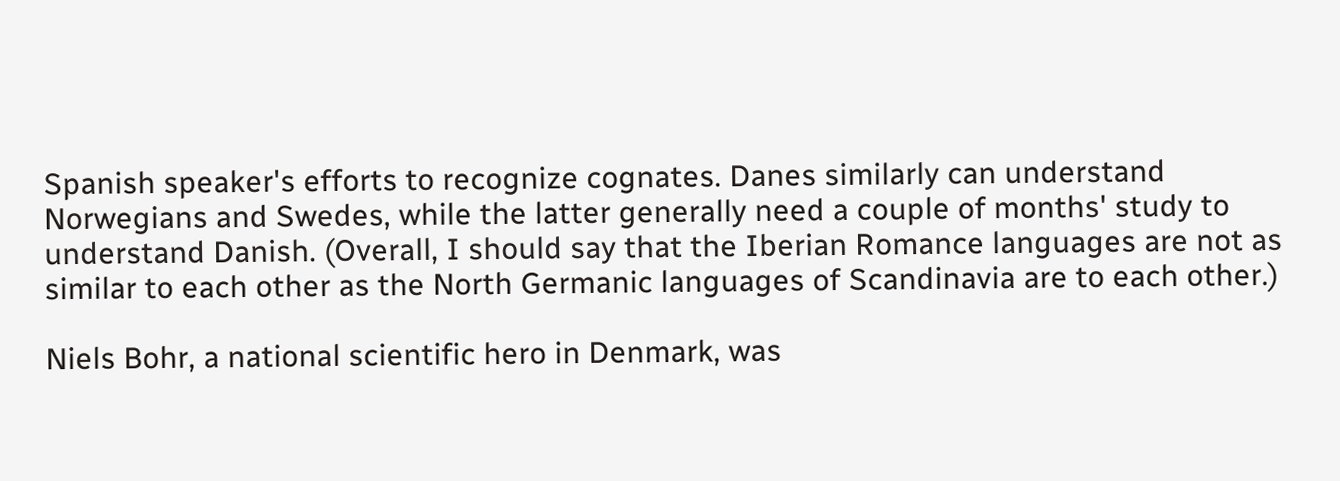Spanish speaker's efforts to recognize cognates. Danes similarly can understand Norwegians and Swedes, while the latter generally need a couple of months' study to understand Danish. (Overall, I should say that the Iberian Romance languages are not as similar to each other as the North Germanic languages of Scandinavia are to each other.)

Niels Bohr, a national scientific hero in Denmark, was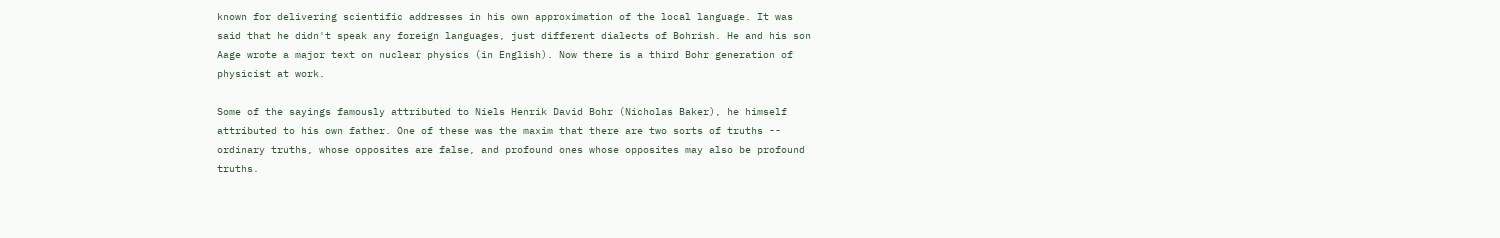known for delivering scientific addresses in his own approximation of the local language. It was said that he didn't speak any foreign languages, just different dialects of Bohrish. He and his son Aage wrote a major text on nuclear physics (in English). Now there is a third Bohr generation of physicist at work.

Some of the sayings famously attributed to Niels Henrik David Bohr (Nicholas Baker), he himself attributed to his own father. One of these was the maxim that there are two sorts of truths -- ordinary truths, whose opposites are false, and profound ones whose opposites may also be profound truths.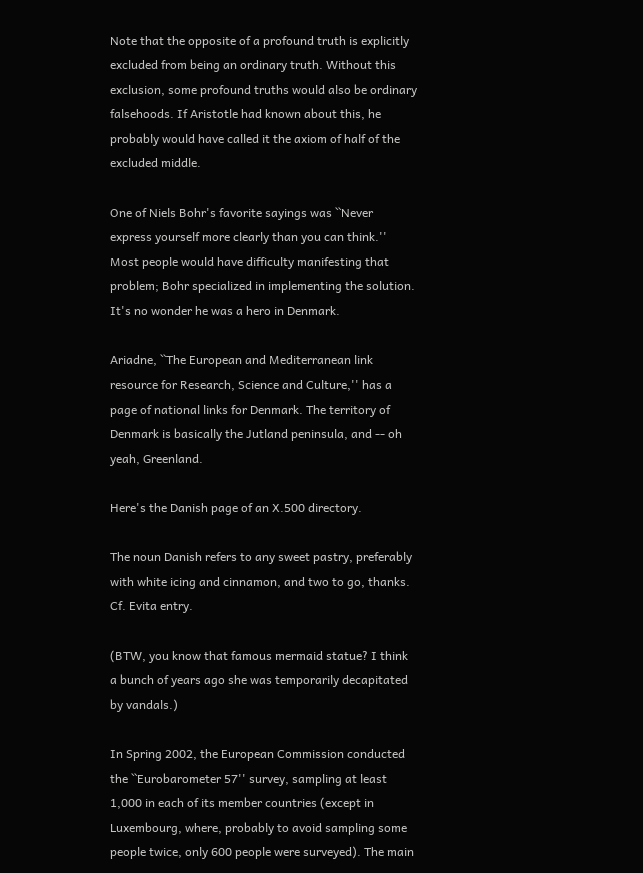Note that the opposite of a profound truth is explicitly excluded from being an ordinary truth. Without this exclusion, some profound truths would also be ordinary falsehoods. If Aristotle had known about this, he probably would have called it the axiom of half of the excluded middle.

One of Niels Bohr's favorite sayings was ``Never express yourself more clearly than you can think.'' Most people would have difficulty manifesting that problem; Bohr specialized in implementing the solution. It's no wonder he was a hero in Denmark.

Ariadne, ``The European and Mediterranean link resource for Research, Science and Culture,'' has a page of national links for Denmark. The territory of Denmark is basically the Jutland peninsula, and -- oh yeah, Greenland.

Here's the Danish page of an X.500 directory.

The noun Danish refers to any sweet pastry, preferably with white icing and cinnamon, and two to go, thanks. Cf. Evita entry.

(BTW, you know that famous mermaid statue? I think a bunch of years ago she was temporarily decapitated by vandals.)

In Spring 2002, the European Commission conducted the ``Eurobarometer 57'' survey, sampling at least 1,000 in each of its member countries (except in Luxembourg, where, probably to avoid sampling some people twice, only 600 people were surveyed). The main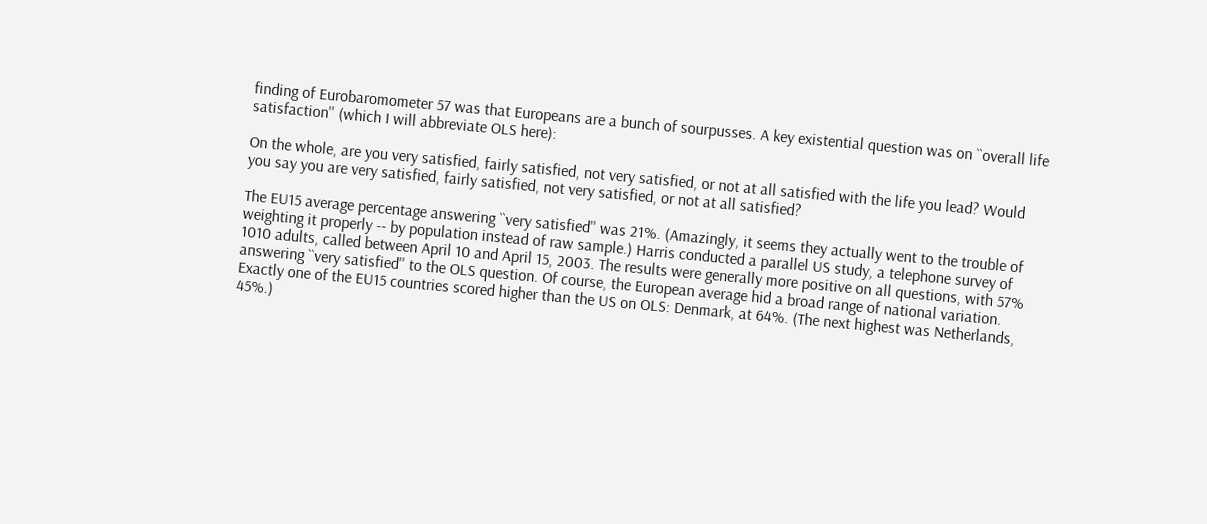finding of Eurobaromometer 57 was that Europeans are a bunch of sourpusses. A key existential question was on ``overall life satisfaction'' (which I will abbreviate OLS here):

On the whole, are you very satisfied, fairly satisfied, not very satisfied, or not at all satisfied with the life you lead? Would you say you are very satisfied, fairly satisfied, not very satisfied, or not at all satisfied?

The EU15 average percentage answering ``very satisfied'' was 21%. (Amazingly, it seems they actually went to the trouble of weighting it properly -- by population instead of raw sample.) Harris conducted a parallel US study, a telephone survey of 1010 adults, called between April 10 and April 15, 2003. The results were generally more positive on all questions, with 57% answering ``very satisfied'' to the OLS question. Of course, the European average hid a broad range of national variation. Exactly one of the EU15 countries scored higher than the US on OLS: Denmark, at 64%. (The next highest was Netherlands, 45%.)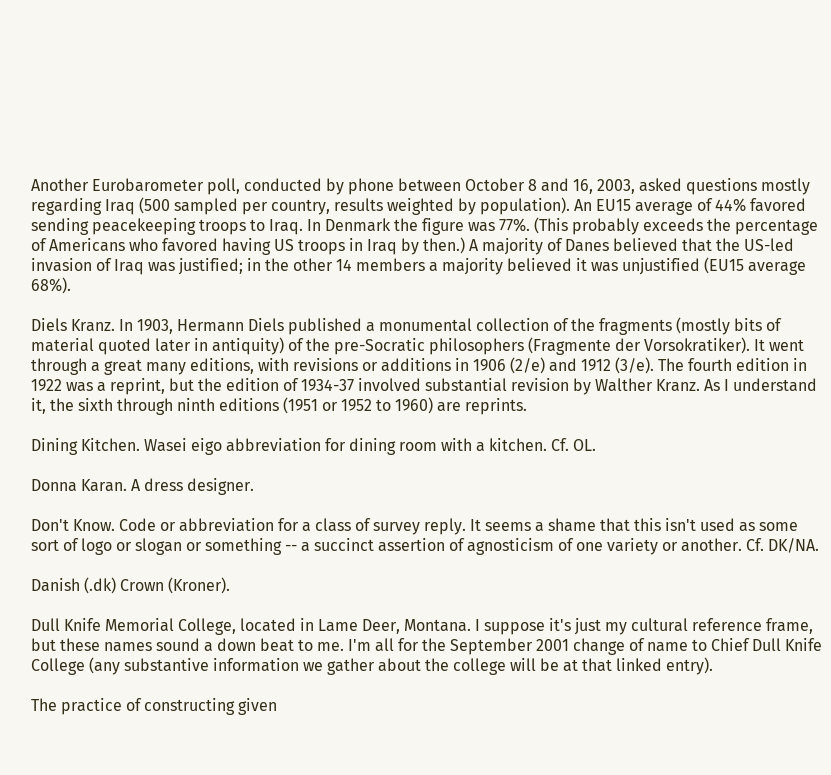Another Eurobarometer poll, conducted by phone between October 8 and 16, 2003, asked questions mostly regarding Iraq (500 sampled per country, results weighted by population). An EU15 average of 44% favored sending peacekeeping troops to Iraq. In Denmark the figure was 77%. (This probably exceeds the percentage of Americans who favored having US troops in Iraq by then.) A majority of Danes believed that the US-led invasion of Iraq was justified; in the other 14 members a majority believed it was unjustified (EU15 average 68%).

Diels Kranz. In 1903, Hermann Diels published a monumental collection of the fragments (mostly bits of material quoted later in antiquity) of the pre-Socratic philosophers (Fragmente der Vorsokratiker). It went through a great many editions, with revisions or additions in 1906 (2/e) and 1912 (3/e). The fourth edition in 1922 was a reprint, but the edition of 1934-37 involved substantial revision by Walther Kranz. As I understand it, the sixth through ninth editions (1951 or 1952 to 1960) are reprints.

Dining Kitchen. Wasei eigo abbreviation for dining room with a kitchen. Cf. OL.

Donna Karan. A dress designer.

Don't Know. Code or abbreviation for a class of survey reply. It seems a shame that this isn't used as some sort of logo or slogan or something -- a succinct assertion of agnosticism of one variety or another. Cf. DK/NA.

Danish (.dk) Crown (Kroner).

Dull Knife Memorial College, located in Lame Deer, Montana. I suppose it's just my cultural reference frame, but these names sound a down beat to me. I'm all for the September 2001 change of name to Chief Dull Knife College (any substantive information we gather about the college will be at that linked entry).

The practice of constructing given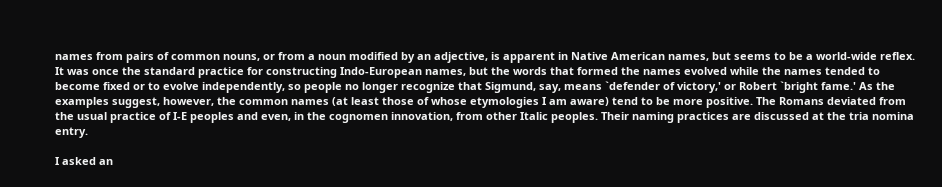names from pairs of common nouns, or from a noun modified by an adjective, is apparent in Native American names, but seems to be a world-wide reflex. It was once the standard practice for constructing Indo-European names, but the words that formed the names evolved while the names tended to become fixed or to evolve independently, so people no longer recognize that Sigmund, say, means `defender of victory,' or Robert `bright fame.' As the examples suggest, however, the common names (at least those of whose etymologies I am aware) tend to be more positive. The Romans deviated from the usual practice of I-E peoples and even, in the cognomen innovation, from other Italic peoples. Their naming practices are discussed at the tria nomina entry.

I asked an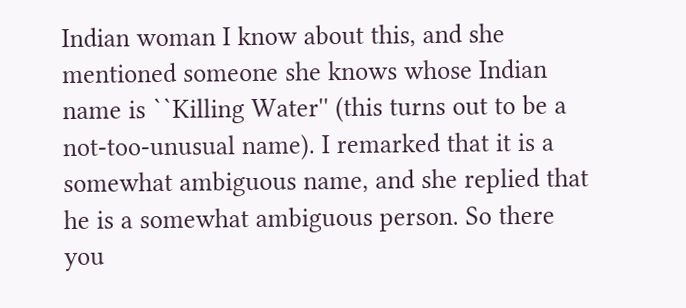Indian woman I know about this, and she mentioned someone she knows whose Indian name is ``Killing Water'' (this turns out to be a not-too-unusual name). I remarked that it is a somewhat ambiguous name, and she replied that he is a somewhat ambiguous person. So there you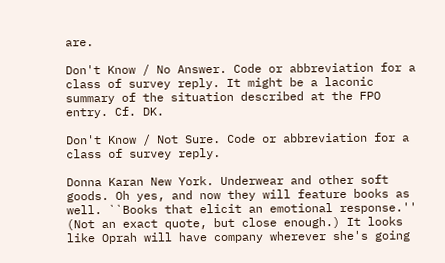are.

Don't Know / No Answer. Code or abbreviation for a class of survey reply. It might be a laconic summary of the situation described at the FPO entry. Cf. DK.

Don't Know / Not Sure. Code or abbreviation for a class of survey reply.

Donna Karan New York. Underwear and other soft goods. Oh yes, and now they will feature books as well. ``Books that elicit an emotional response.'' (Not an exact quote, but close enough.) It looks like Oprah will have company wherever she's going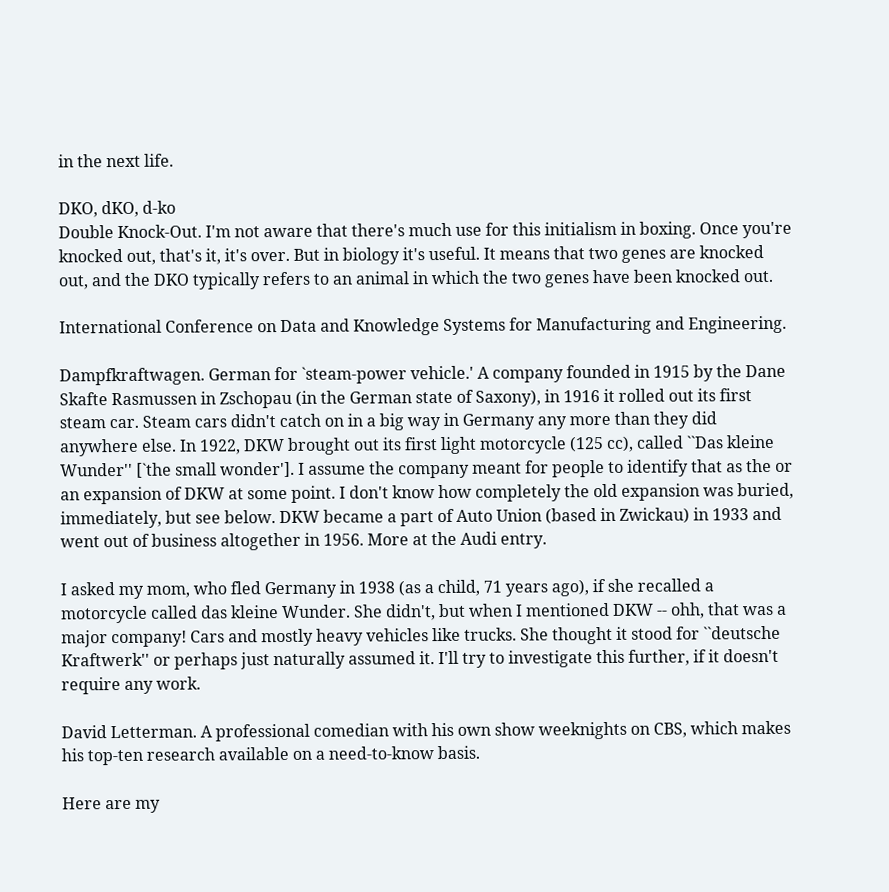in the next life.

DKO, dKO, d-ko
Double Knock-Out. I'm not aware that there's much use for this initialism in boxing. Once you're knocked out, that's it, it's over. But in biology it's useful. It means that two genes are knocked out, and the DKO typically refers to an animal in which the two genes have been knocked out.

International Conference on Data and Knowledge Systems for Manufacturing and Engineering.

Dampfkraftwagen. German for `steam-power vehicle.' A company founded in 1915 by the Dane Skafte Rasmussen in Zschopau (in the German state of Saxony), in 1916 it rolled out its first steam car. Steam cars didn't catch on in a big way in Germany any more than they did anywhere else. In 1922, DKW brought out its first light motorcycle (125 cc), called ``Das kleine Wunder'' [`the small wonder']. I assume the company meant for people to identify that as the or an expansion of DKW at some point. I don't know how completely the old expansion was buried, immediately, but see below. DKW became a part of Auto Union (based in Zwickau) in 1933 and went out of business altogether in 1956. More at the Audi entry.

I asked my mom, who fled Germany in 1938 (as a child, 71 years ago), if she recalled a motorcycle called das kleine Wunder. She didn't, but when I mentioned DKW -- ohh, that was a major company! Cars and mostly heavy vehicles like trucks. She thought it stood for ``deutsche Kraftwerk'' or perhaps just naturally assumed it. I'll try to investigate this further, if it doesn't require any work.

David Letterman. A professional comedian with his own show weeknights on CBS, which makes his top-ten research available on a need-to-know basis.

Here are my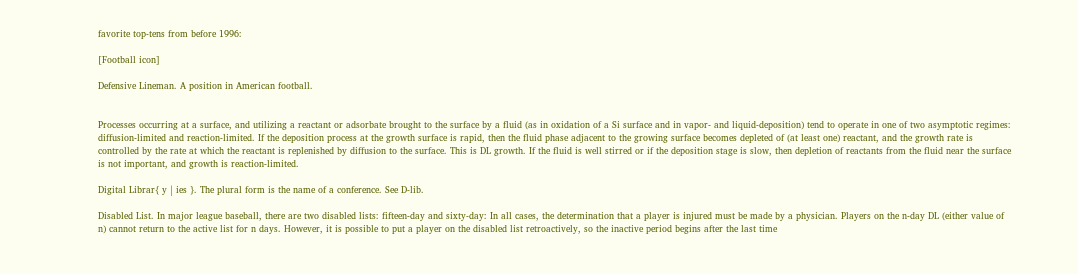favorite top-tens from before 1996:

[Football icon]

Defensive Lineman. A position in American football.


Processes occurring at a surface, and utilizing a reactant or adsorbate brought to the surface by a fluid (as in oxidation of a Si surface and in vapor- and liquid-deposition) tend to operate in one of two asymptotic regimes: diffusion-limited and reaction-limited. If the deposition process at the growth surface is rapid, then the fluid phase adjacent to the growing surface becomes depleted of (at least one) reactant, and the growth rate is controlled by the rate at which the reactant is replenished by diffusion to the surface. This is DL growth. If the fluid is well stirred or if the deposition stage is slow, then depletion of reactants from the fluid near the surface is not important, and growth is reaction-limited.

Digital Librar{ y | ies }. The plural form is the name of a conference. See D-lib.

Disabled List. In major league baseball, there are two disabled lists: fifteen-day and sixty-day: In all cases, the determination that a player is injured must be made by a physician. Players on the n-day DL (either value of n) cannot return to the active list for n days. However, it is possible to put a player on the disabled list retroactively, so the inactive period begins after the last time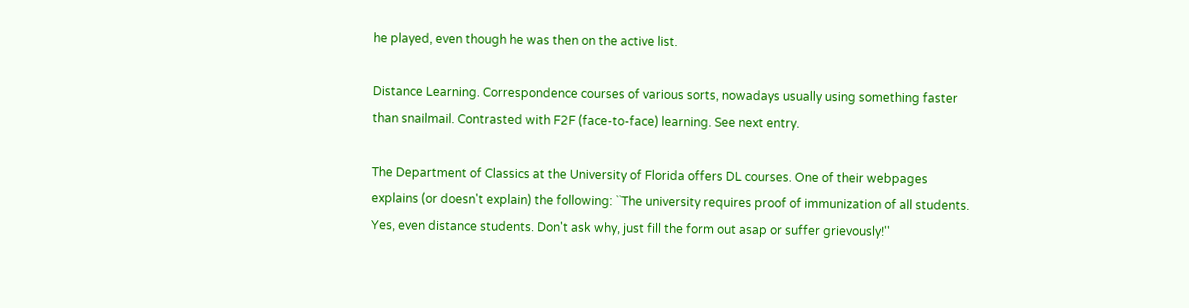he played, even though he was then on the active list.

Distance Learning. Correspondence courses of various sorts, nowadays usually using something faster than snailmail. Contrasted with F2F (face-to-face) learning. See next entry.

The Department of Classics at the University of Florida offers DL courses. One of their webpages explains (or doesn't explain) the following: ``The university requires proof of immunization of all students. Yes, even distance students. Don't ask why, just fill the form out asap or suffer grievously!''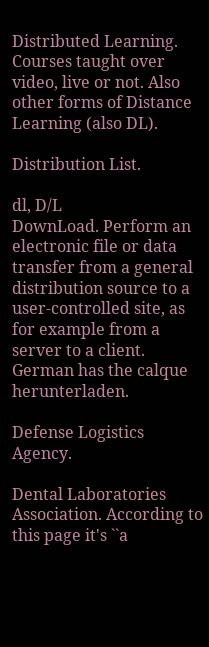Distributed Learning. Courses taught over video, live or not. Also other forms of Distance Learning (also DL).

Distribution List.

dl, D/L
DownLoad. Perform an electronic file or data transfer from a general distribution source to a user-controlled site, as for example from a server to a client. German has the calque herunterladen.

Defense Logistics Agency.

Dental Laboratories Association. According to this page it's ``a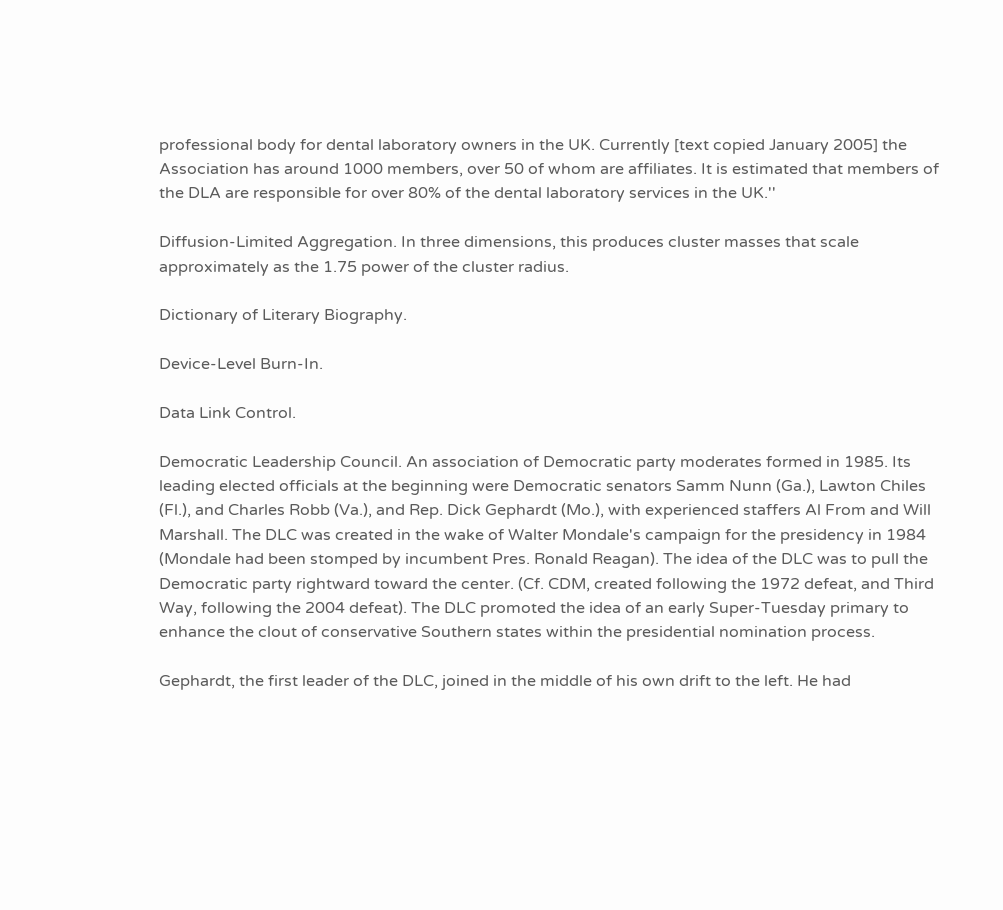professional body for dental laboratory owners in the UK. Currently [text copied January 2005] the Association has around 1000 members, over 50 of whom are affiliates. It is estimated that members of the DLA are responsible for over 80% of the dental laboratory services in the UK.''

Diffusion-Limited Aggregation. In three dimensions, this produces cluster masses that scale approximately as the 1.75 power of the cluster radius.

Dictionary of Literary Biography.

Device-Level Burn-In.

Data Link Control.

Democratic Leadership Council. An association of Democratic party moderates formed in 1985. Its leading elected officials at the beginning were Democratic senators Samm Nunn (Ga.), Lawton Chiles (Fl.), and Charles Robb (Va.), and Rep. Dick Gephardt (Mo.), with experienced staffers Al From and Will Marshall. The DLC was created in the wake of Walter Mondale's campaign for the presidency in 1984 (Mondale had been stomped by incumbent Pres. Ronald Reagan). The idea of the DLC was to pull the Democratic party rightward toward the center. (Cf. CDM, created following the 1972 defeat, and Third Way, following the 2004 defeat). The DLC promoted the idea of an early Super-Tuesday primary to enhance the clout of conservative Southern states within the presidential nomination process.

Gephardt, the first leader of the DLC, joined in the middle of his own drift to the left. He had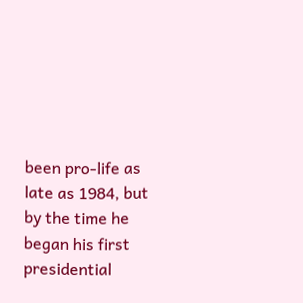been pro-life as late as 1984, but by the time he began his first presidential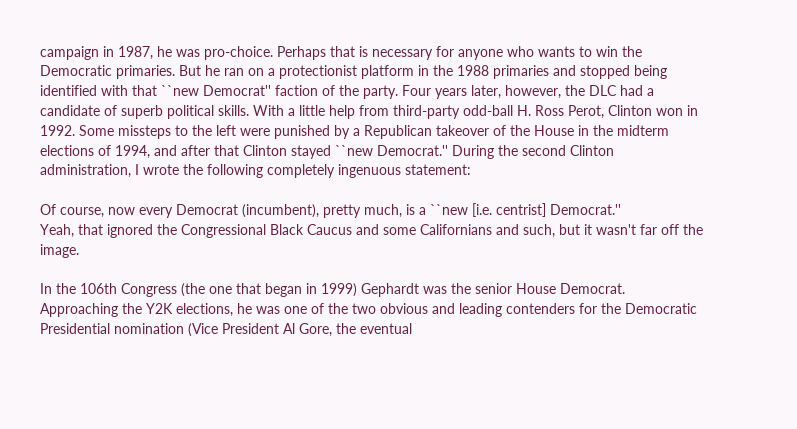campaign in 1987, he was pro-choice. Perhaps that is necessary for anyone who wants to win the Democratic primaries. But he ran on a protectionist platform in the 1988 primaries and stopped being identified with that ``new Democrat'' faction of the party. Four years later, however, the DLC had a candidate of superb political skills. With a little help from third-party odd-ball H. Ross Perot, Clinton won in 1992. Some missteps to the left were punished by a Republican takeover of the House in the midterm elections of 1994, and after that Clinton stayed ``new Democrat.'' During the second Clinton administration, I wrote the following completely ingenuous statement:

Of course, now every Democrat (incumbent), pretty much, is a ``new [i.e. centrist] Democrat.''
Yeah, that ignored the Congressional Black Caucus and some Californians and such, but it wasn't far off the image.

In the 106th Congress (the one that began in 1999) Gephardt was the senior House Democrat. Approaching the Y2K elections, he was one of the two obvious and leading contenders for the Democratic Presidential nomination (Vice President Al Gore, the eventual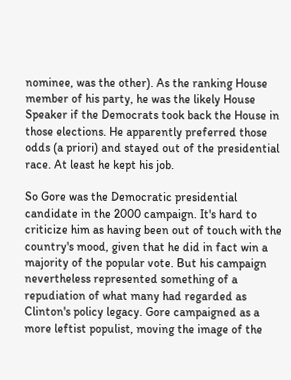nominee, was the other). As the ranking House member of his party, he was the likely House Speaker if the Democrats took back the House in those elections. He apparently preferred those odds (a priori) and stayed out of the presidential race. At least he kept his job.

So Gore was the Democratic presidential candidate in the 2000 campaign. It's hard to criticize him as having been out of touch with the country's mood, given that he did in fact win a majority of the popular vote. But his campaign nevertheless represented something of a repudiation of what many had regarded as Clinton's policy legacy. Gore campaigned as a more leftist populist, moving the image of the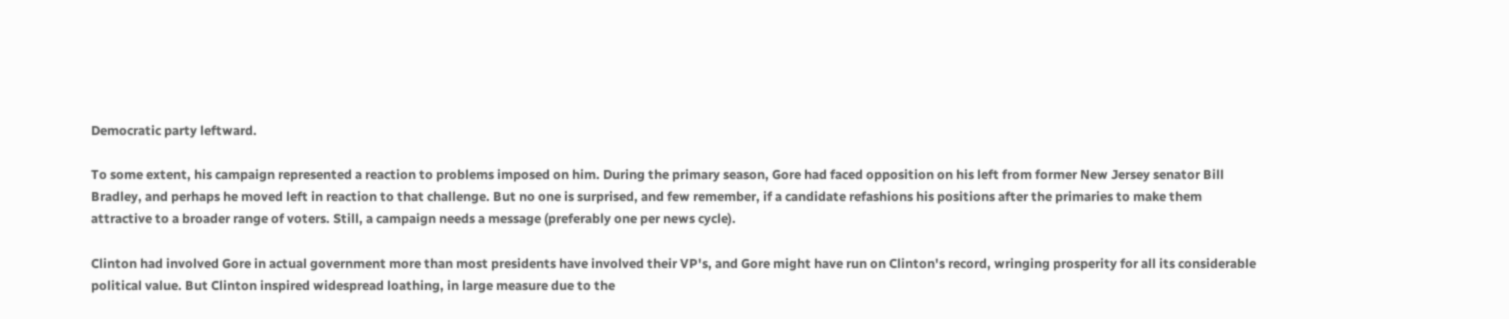Democratic party leftward.

To some extent, his campaign represented a reaction to problems imposed on him. During the primary season, Gore had faced opposition on his left from former New Jersey senator Bill Bradley, and perhaps he moved left in reaction to that challenge. But no one is surprised, and few remember, if a candidate refashions his positions after the primaries to make them attractive to a broader range of voters. Still, a campaign needs a message (preferably one per news cycle).

Clinton had involved Gore in actual government more than most presidents have involved their VP's, and Gore might have run on Clinton's record, wringing prosperity for all its considerable political value. But Clinton inspired widespread loathing, in large measure due to the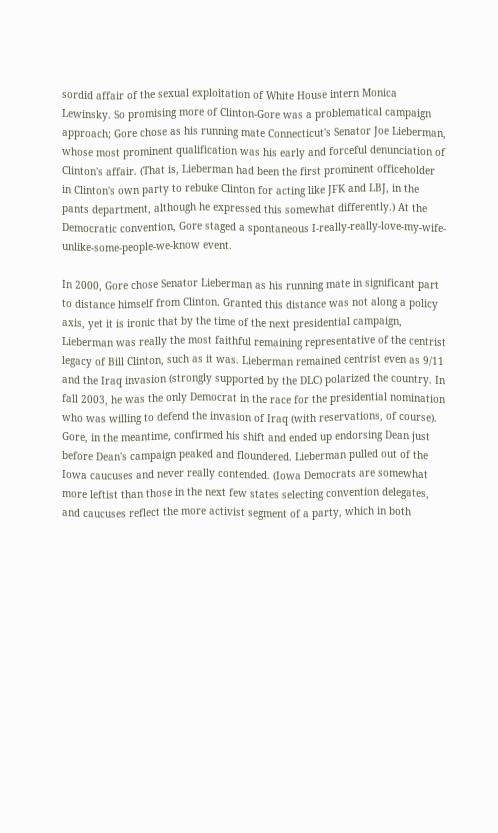sordid affair of the sexual exploitation of White House intern Monica Lewinsky. So promising more of Clinton-Gore was a problematical campaign approach; Gore chose as his running mate Connecticut's Senator Joe Lieberman, whose most prominent qualification was his early and forceful denunciation of Clinton's affair. (That is, Lieberman had been the first prominent officeholder in Clinton's own party to rebuke Clinton for acting like JFK and LBJ, in the pants department, although he expressed this somewhat differently.) At the Democratic convention, Gore staged a spontaneous I-really-really-love-my-wife-unlike-some-people-we-know event.

In 2000, Gore chose Senator Lieberman as his running mate in significant part to distance himself from Clinton. Granted this distance was not along a policy axis, yet it is ironic that by the time of the next presidential campaign, Lieberman was really the most faithful remaining representative of the centrist legacy of Bill Clinton, such as it was. Lieberman remained centrist even as 9/11 and the Iraq invasion (strongly supported by the DLC) polarized the country. In fall 2003, he was the only Democrat in the race for the presidential nomination who was willing to defend the invasion of Iraq (with reservations, of course). Gore, in the meantime, confirmed his shift and ended up endorsing Dean just before Dean's campaign peaked and floundered. Lieberman pulled out of the Iowa caucuses and never really contended. (Iowa Democrats are somewhat more leftist than those in the next few states selecting convention delegates, and caucuses reflect the more activist segment of a party, which in both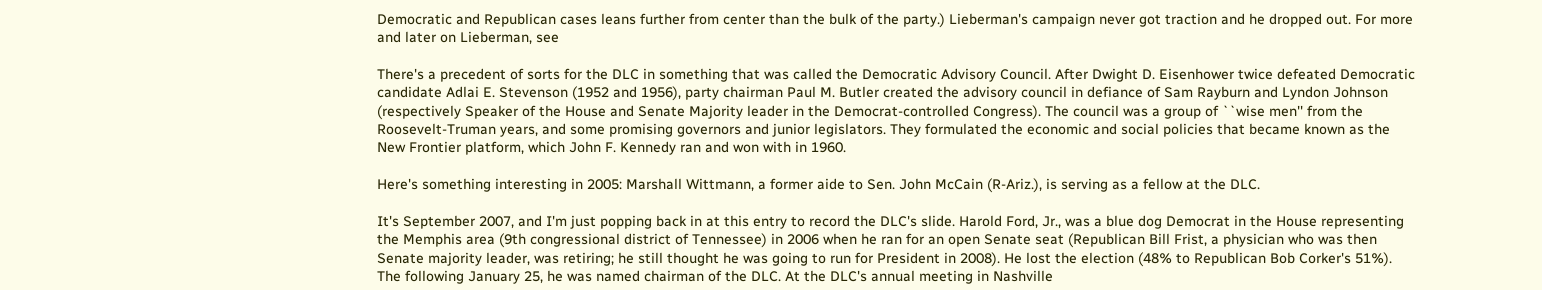Democratic and Republican cases leans further from center than the bulk of the party.) Lieberman's campaign never got traction and he dropped out. For more and later on Lieberman, see

There's a precedent of sorts for the DLC in something that was called the Democratic Advisory Council. After Dwight D. Eisenhower twice defeated Democratic candidate Adlai E. Stevenson (1952 and 1956), party chairman Paul M. Butler created the advisory council in defiance of Sam Rayburn and Lyndon Johnson (respectively Speaker of the House and Senate Majority leader in the Democrat-controlled Congress). The council was a group of ``wise men'' from the Roosevelt-Truman years, and some promising governors and junior legislators. They formulated the economic and social policies that became known as the New Frontier platform, which John F. Kennedy ran and won with in 1960.

Here's something interesting in 2005: Marshall Wittmann, a former aide to Sen. John McCain (R-Ariz.), is serving as a fellow at the DLC.

It's September 2007, and I'm just popping back in at this entry to record the DLC's slide. Harold Ford, Jr., was a blue dog Democrat in the House representing the Memphis area (9th congressional district of Tennessee) in 2006 when he ran for an open Senate seat (Republican Bill Frist, a physician who was then Senate majority leader, was retiring; he still thought he was going to run for President in 2008). He lost the election (48% to Republican Bob Corker's 51%). The following January 25, he was named chairman of the DLC. At the DLC's annual meeting in Nashville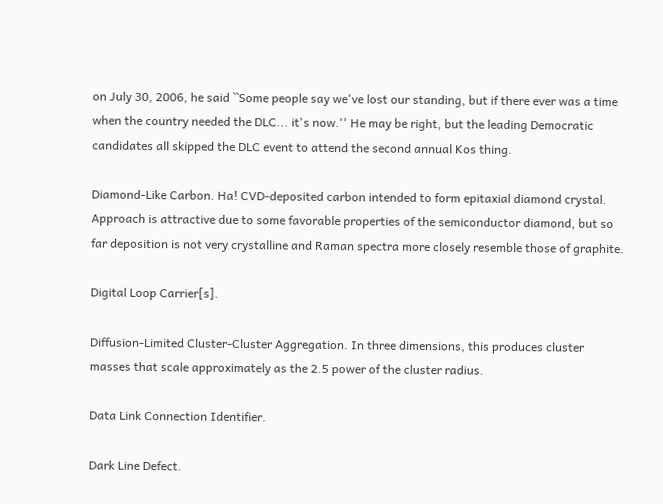on July 30, 2006, he said ``Some people say we've lost our standing, but if there ever was a time when the country needed the DLC... it's now.'' He may be right, but the leading Democratic candidates all skipped the DLC event to attend the second annual Kos thing.

Diamond-Like Carbon. Ha! CVD-deposited carbon intended to form epitaxial diamond crystal. Approach is attractive due to some favorable properties of the semiconductor diamond, but so far deposition is not very crystalline and Raman spectra more closely resemble those of graphite.

Digital Loop Carrier[s].

Diffusion-Limited Cluster-Cluster Aggregation. In three dimensions, this produces cluster masses that scale approximately as the 2.5 power of the cluster radius.

Data Link Connection Identifier.

Dark Line Defect.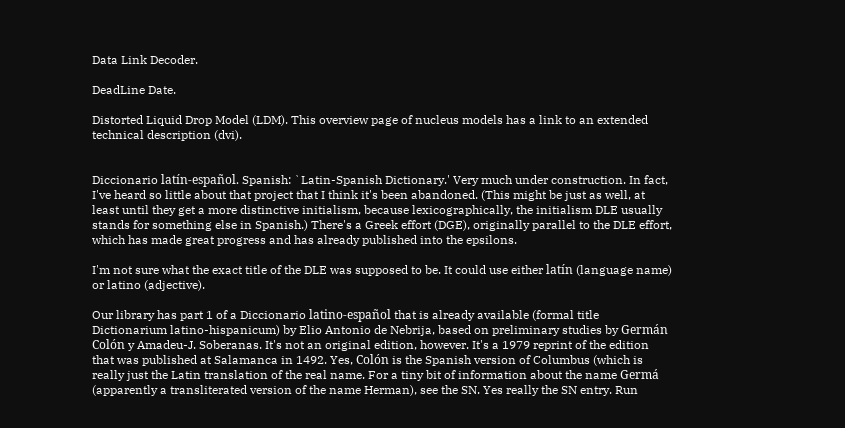Data Link Decoder.

DeadLine Date.

Distorted Liquid Drop Model (LDM). This overview page of nucleus models has a link to an extended technical description (dvi).


Diccionario latín-español. Spanish: `Latin-Spanish Dictionary.' Very much under construction. In fact, I've heard so little about that project that I think it's been abandoned. (This might be just as well, at least until they get a more distinctive initialism, because lexicographically, the initialism DLE usually stands for something else in Spanish.) There's a Greek effort (DGE), originally parallel to the DLE effort, which has made great progress and has already published into the epsilons.

I'm not sure what the exact title of the DLE was supposed to be. It could use either latín (language name) or latino (adjective).

Our library has part 1 of a Diccionario latino-español that is already available (formal title Dictionarium latino-hispanicum) by Elio Antonio de Nebrija, based on preliminary studies by Germán Colón y Amadeu-J. Soberanas. It's not an original edition, however. It's a 1979 reprint of the edition that was published at Salamanca in 1492. Yes, Colón is the Spanish version of Columbus (which is really just the Latin translation of the real name. For a tiny bit of information about the name Germá (apparently a transliterated version of the name Herman), see the SN. Yes really the SN entry. Run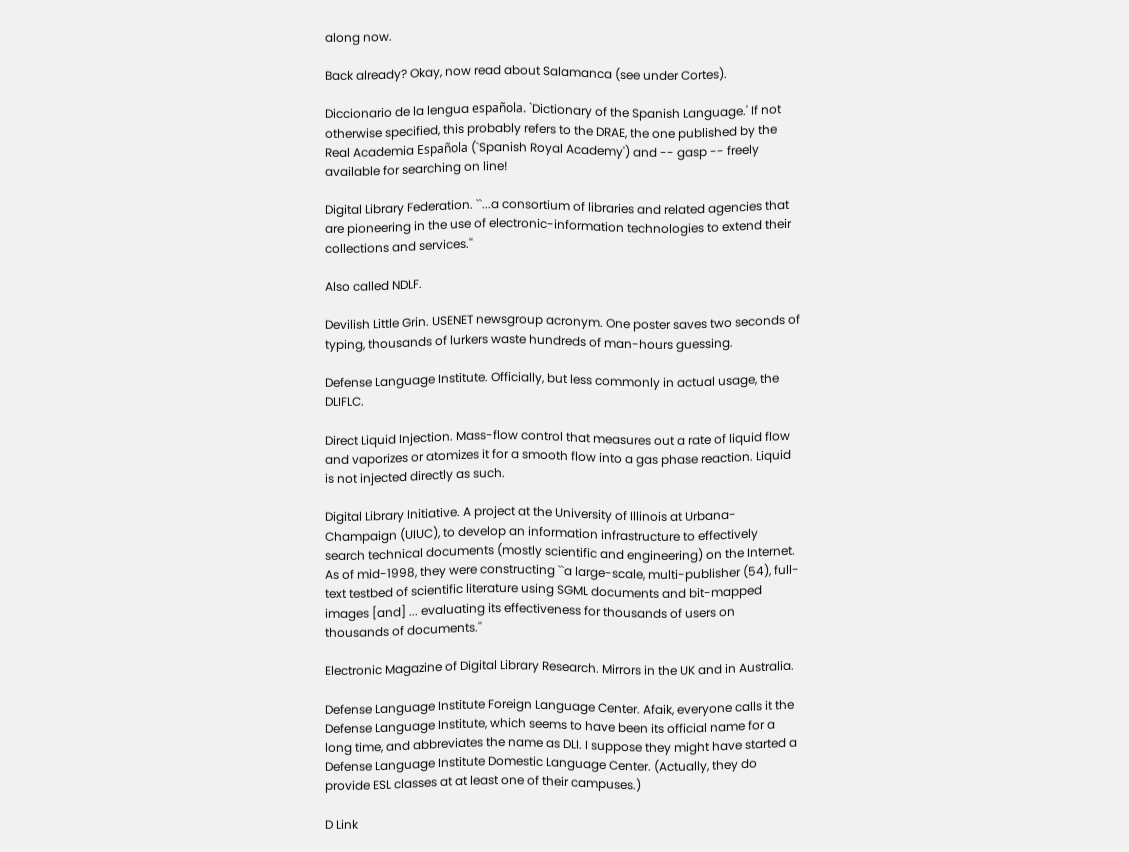along now.

Back already? Okay, now read about Salamanca (see under Cortes).

Diccionario de la lengua española. `Dictionary of the Spanish Language.' If not otherwise specified, this probably refers to the DRAE, the one published by the Real Academia Española (`Spanish Royal Academy') and -- gasp -- freely available for searching on line!

Digital Library Federation. ``...a consortium of libraries and related agencies that are pioneering in the use of electronic-information technologies to extend their collections and services.''

Also called NDLF.

Devilish Little Grin. USENET newsgroup acronym. One poster saves two seconds of typing, thousands of lurkers waste hundreds of man-hours guessing.

Defense Language Institute. Officially, but less commonly in actual usage, the DLIFLC.

Direct Liquid Injection. Mass-flow control that measures out a rate of liquid flow and vaporizes or atomizes it for a smooth flow into a gas phase reaction. Liquid is not injected directly as such.

Digital Library Initiative. A project at the University of Illinois at Urbana-Champaign (UIUC), to develop an information infrastructure to effectively search technical documents (mostly scientific and engineering) on the Internet. As of mid-1998, they were constructing ``a large-scale, multi-publisher (54), full-text testbed of scientific literature using SGML documents and bit-mapped images [and] ... evaluating its effectiveness for thousands of users on thousands of documents.''

Electronic Magazine of Digital Library Research. Mirrors in the UK and in Australia.

Defense Language Institute Foreign Language Center. Afaik, everyone calls it the Defense Language Institute, which seems to have been its official name for a long time, and abbreviates the name as DLI. I suppose they might have started a Defense Language Institute Domestic Language Center. (Actually, they do provide ESL classes at at least one of their campuses.)

D Link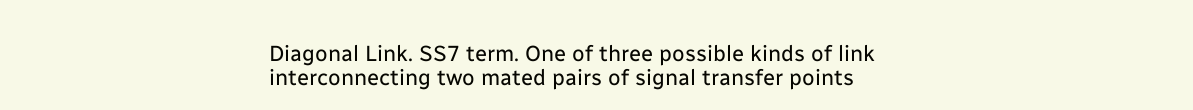Diagonal Link. SS7 term. One of three possible kinds of link interconnecting two mated pairs of signal transfer points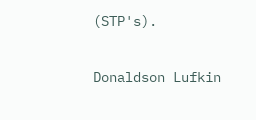(STP's).

Donaldson Lufkin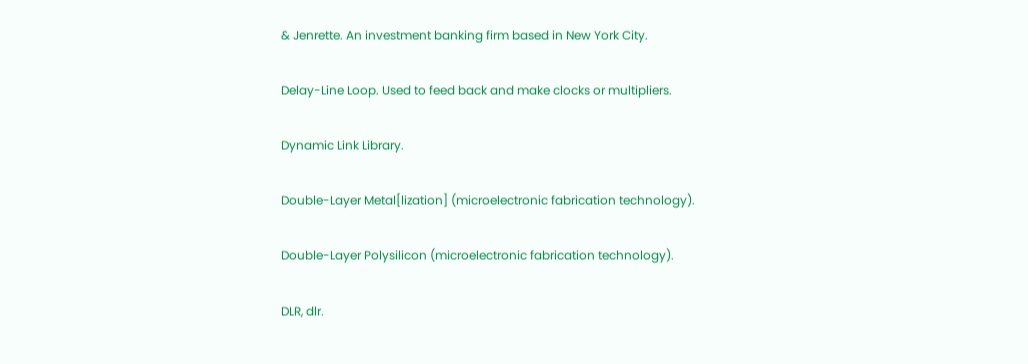& Jenrette. An investment banking firm based in New York City.

Delay-Line Loop. Used to feed back and make clocks or multipliers.

Dynamic Link Library.

Double-Layer Metal[lization] (microelectronic fabrication technology).

Double-Layer Polysilicon (microelectronic fabrication technology).

DLR, dlr.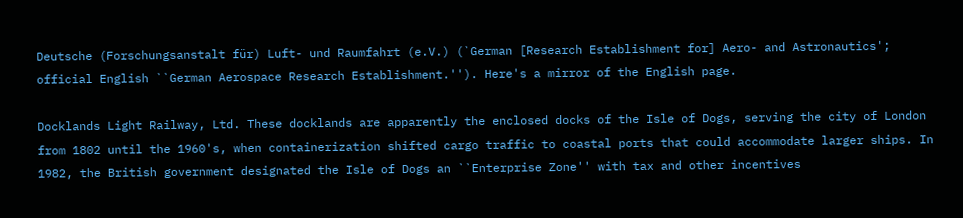Deutsche (Forschungsanstalt für) Luft- und Raumfahrt (e.V.) (`German [Research Establishment for] Aero- and Astronautics'; official English ``German Aerospace Research Establishment.''). Here's a mirror of the English page.

Docklands Light Railway, Ltd. These docklands are apparently the enclosed docks of the Isle of Dogs, serving the city of London from 1802 until the 1960's, when containerization shifted cargo traffic to coastal ports that could accommodate larger ships. In 1982, the British government designated the Isle of Dogs an ``Enterprise Zone'' with tax and other incentives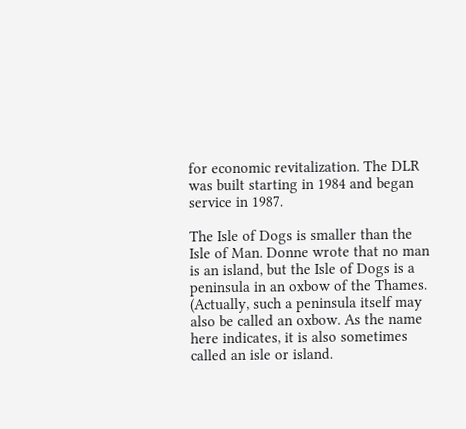for economic revitalization. The DLR was built starting in 1984 and began service in 1987.

The Isle of Dogs is smaller than the Isle of Man. Donne wrote that no man is an island, but the Isle of Dogs is a peninsula in an oxbow of the Thames. (Actually, such a peninsula itself may also be called an oxbow. As the name here indicates, it is also sometimes called an isle or island.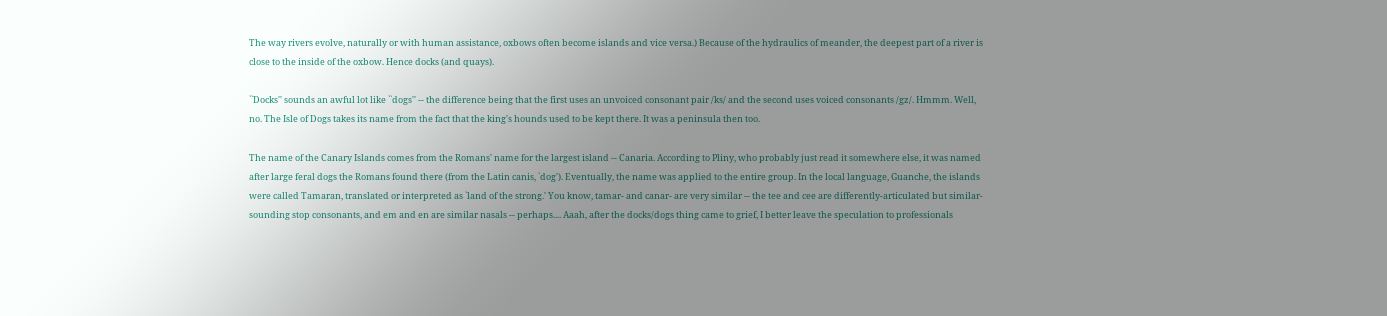The way rivers evolve, naturally or with human assistance, oxbows often become islands and vice versa.) Because of the hydraulics of meander, the deepest part of a river is close to the inside of the oxbow. Hence docks (and quays).

``Docks'' sounds an awful lot like ``dogs'' -- the difference being that the first uses an unvoiced consonant pair /ks/ and the second uses voiced consonants /gz/. Hmmm. Well, no. The Isle of Dogs takes its name from the fact that the king's hounds used to be kept there. It was a peninsula then too.

The name of the Canary Islands comes from the Romans' name for the largest island -- Canaria. According to Pliny, who probably just read it somewhere else, it was named after large feral dogs the Romans found there (from the Latin canis, `dog'). Eventually, the name was applied to the entire group. In the local language, Guanche, the islands were called Tamaran, translated or interpreted as `land of the strong.' You know, tamar- and canar- are very similar -- the tee and cee are differently-articulated but similar-sounding stop consonants, and em and en are similar nasals -- perhaps.... Aaah, after the docks/dogs thing came to grief, I better leave the speculation to professionals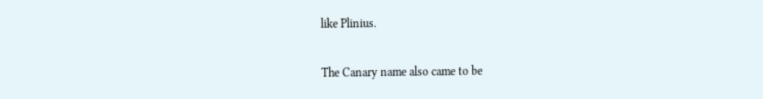like Plinius.

The Canary name also came to be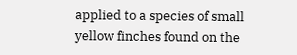applied to a species of small yellow finches found on the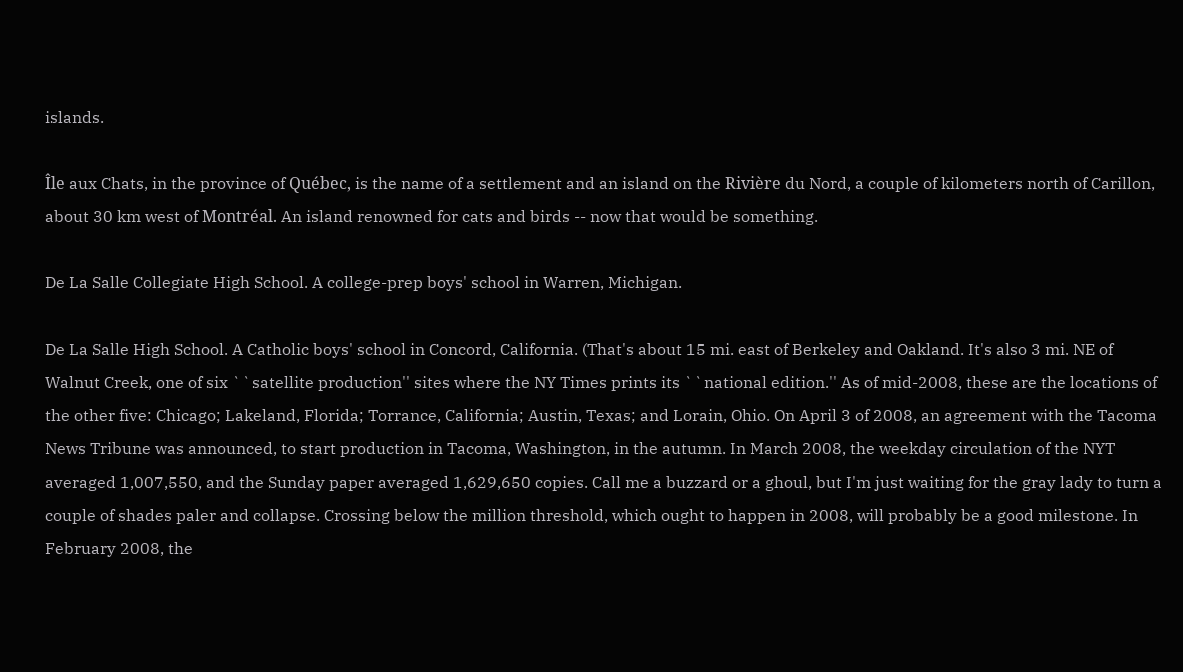islands.

Île aux Chats, in the province of Québec, is the name of a settlement and an island on the Rivière du Nord, a couple of kilometers north of Carillon, about 30 km west of Montréal. An island renowned for cats and birds -- now that would be something.

De La Salle Collegiate High School. A college-prep boys' school in Warren, Michigan.

De La Salle High School. A Catholic boys' school in Concord, California. (That's about 15 mi. east of Berkeley and Oakland. It's also 3 mi. NE of Walnut Creek, one of six ``satellite production'' sites where the NY Times prints its ``national edition.'' As of mid-2008, these are the locations of the other five: Chicago; Lakeland, Florida; Torrance, California; Austin, Texas; and Lorain, Ohio. On April 3 of 2008, an agreement with the Tacoma News Tribune was announced, to start production in Tacoma, Washington, in the autumn. In March 2008, the weekday circulation of the NYT averaged 1,007,550, and the Sunday paper averaged 1,629,650 copies. Call me a buzzard or a ghoul, but I'm just waiting for the gray lady to turn a couple of shades paler and collapse. Crossing below the million threshold, which ought to happen in 2008, will probably be a good milestone. In February 2008, the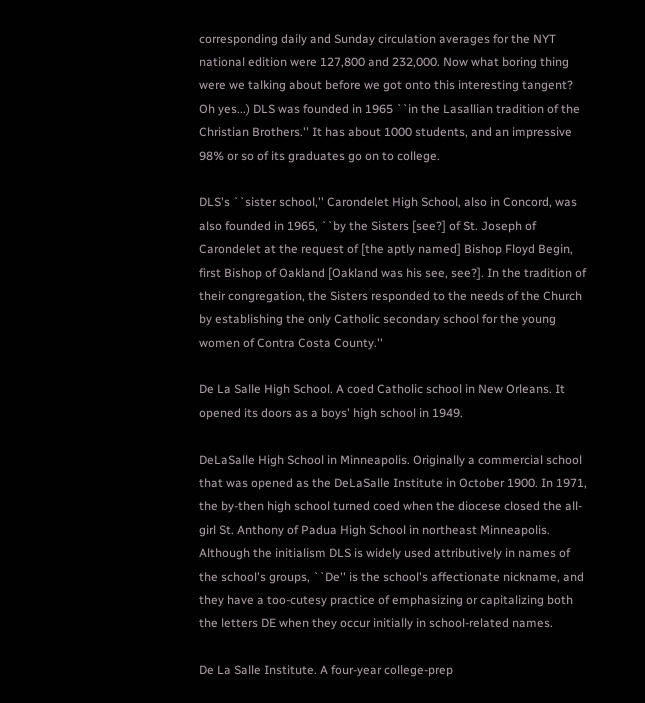corresponding daily and Sunday circulation averages for the NYT national edition were 127,800 and 232,000. Now what boring thing were we talking about before we got onto this interesting tangent? Oh yes...) DLS was founded in 1965 ``in the Lasallian tradition of the Christian Brothers.'' It has about 1000 students, and an impressive 98% or so of its graduates go on to college.

DLS's ``sister school,'' Carondelet High School, also in Concord, was also founded in 1965, ``by the Sisters [see?] of St. Joseph of Carondelet at the request of [the aptly named] Bishop Floyd Begin, first Bishop of Oakland [Oakland was his see, see?]. In the tradition of their congregation, the Sisters responded to the needs of the Church by establishing the only Catholic secondary school for the young women of Contra Costa County.''

De La Salle High School. A coed Catholic school in New Orleans. It opened its doors as a boys' high school in 1949.

DeLaSalle High School in Minneapolis. Originally a commercial school that was opened as the DeLaSalle Institute in October 1900. In 1971, the by-then high school turned coed when the diocese closed the all-girl St. Anthony of Padua High School in northeast Minneapolis. Although the initialism DLS is widely used attributively in names of the school's groups, ``De'' is the school's affectionate nickname, and they have a too-cutesy practice of emphasizing or capitalizing both the letters DE when they occur initially in school-related names.

De La Salle Institute. A four-year college-prep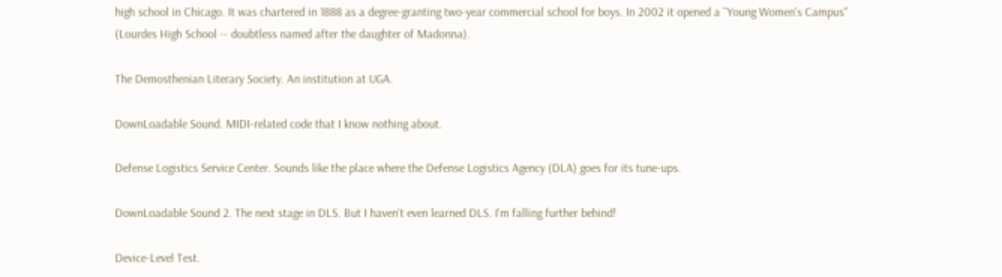high school in Chicago. It was chartered in 1888 as a degree-granting two-year commercial school for boys. In 2002 it opened a ``Young Women's Campus'' (Lourdes High School -- doubtless named after the daughter of Madonna).

The Demosthenian Literary Society. An institution at UGA.

DownLoadable Sound. MIDI-related code that I know nothing about.

Defense Logistics Service Center. Sounds like the place where the Defense Logistics Agency (DLA) goes for its tune-ups.

DownLoadable Sound 2. The next stage in DLS. But I haven't even learned DLS. I'm falling further behind!

Device-Level Test.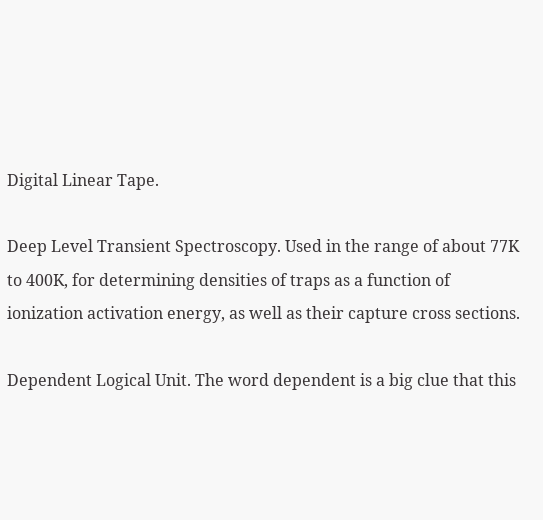Digital Linear Tape.

Deep Level Transient Spectroscopy. Used in the range of about 77K to 400K, for determining densities of traps as a function of ionization activation energy, as well as their capture cross sections.

Dependent Logical Unit. The word dependent is a big clue that this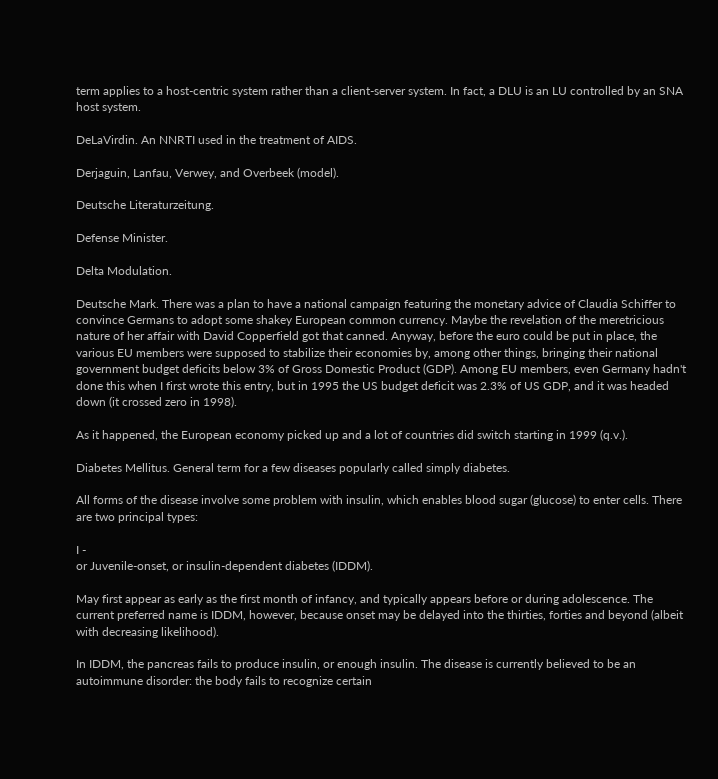term applies to a host-centric system rather than a client-server system. In fact, a DLU is an LU controlled by an SNA host system.

DeLaVirdin. An NNRTI used in the treatment of AIDS.

Derjaguin, Lanfau, Verwey, and Overbeek (model).

Deutsche Literaturzeitung.

Defense Minister.

Delta Modulation.

Deutsche Mark. There was a plan to have a national campaign featuring the monetary advice of Claudia Schiffer to convince Germans to adopt some shakey European common currency. Maybe the revelation of the meretricious nature of her affair with David Copperfield got that canned. Anyway, before the euro could be put in place, the various EU members were supposed to stabilize their economies by, among other things, bringing their national government budget deficits below 3% of Gross Domestic Product (GDP). Among EU members, even Germany hadn't done this when I first wrote this entry, but in 1995 the US budget deficit was 2.3% of US GDP, and it was headed down (it crossed zero in 1998).

As it happened, the European economy picked up and a lot of countries did switch starting in 1999 (q.v.).

Diabetes Mellitus. General term for a few diseases popularly called simply diabetes.

All forms of the disease involve some problem with insulin, which enables blood sugar (glucose) to enter cells. There are two principal types:

I -
or Juvenile-onset, or insulin-dependent diabetes (IDDM).

May first appear as early as the first month of infancy, and typically appears before or during adolescence. The current preferred name is IDDM, however, because onset may be delayed into the thirties, forties and beyond (albeit with decreasing likelihood).

In IDDM, the pancreas fails to produce insulin, or enough insulin. The disease is currently believed to be an autoimmune disorder: the body fails to recognize certain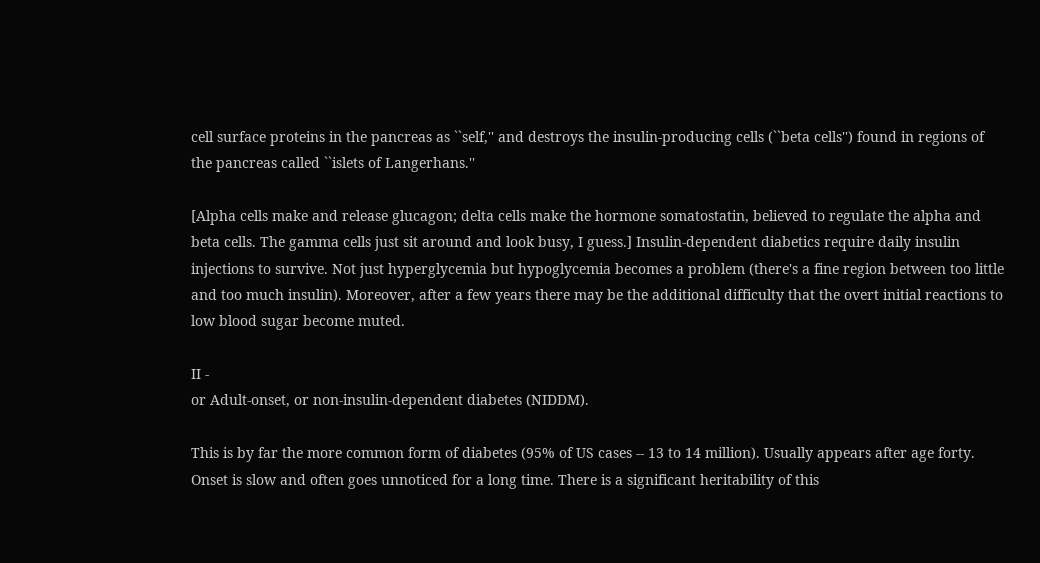cell surface proteins in the pancreas as ``self,'' and destroys the insulin-producing cells (``beta cells'') found in regions of the pancreas called ``islets of Langerhans.''

[Alpha cells make and release glucagon; delta cells make the hormone somatostatin, believed to regulate the alpha and beta cells. The gamma cells just sit around and look busy, I guess.] Insulin-dependent diabetics require daily insulin injections to survive. Not just hyperglycemia but hypoglycemia becomes a problem (there's a fine region between too little and too much insulin). Moreover, after a few years there may be the additional difficulty that the overt initial reactions to low blood sugar become muted.

II -
or Adult-onset, or non-insulin-dependent diabetes (NIDDM).

This is by far the more common form of diabetes (95% of US cases -- 13 to 14 million). Usually appears after age forty. Onset is slow and often goes unnoticed for a long time. There is a significant heritability of this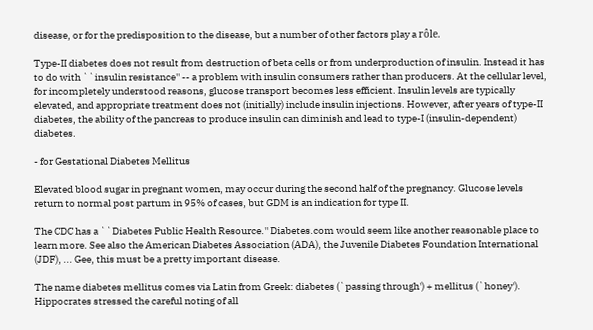disease, or for the predisposition to the disease, but a number of other factors play a rôle.

Type-II diabetes does not result from destruction of beta cells or from underproduction of insulin. Instead it has to do with ``insulin resistance'' -- a problem with insulin consumers rather than producers. At the cellular level, for incompletely understood reasons, glucose transport becomes less efficient. Insulin levels are typically elevated, and appropriate treatment does not (initially) include insulin injections. However, after years of type-II diabetes, the ability of the pancreas to produce insulin can diminish and lead to type-I (insulin-dependent) diabetes.

- for Gestational Diabetes Mellitus

Elevated blood sugar in pregnant women, may occur during the second half of the pregnancy. Glucose levels return to normal post partum in 95% of cases, but GDM is an indication for type II.

The CDC has a ``Diabetes Public Health Resource.'' Diabetes.com would seem like another reasonable place to learn more. See also the American Diabetes Association (ADA), the Juvenile Diabetes Foundation International (JDF), ... Gee, this must be a pretty important disease.

The name diabetes mellitus comes via Latin from Greek: diabetes (`passing through') + mellitus (`honey'). Hippocrates stressed the careful noting of all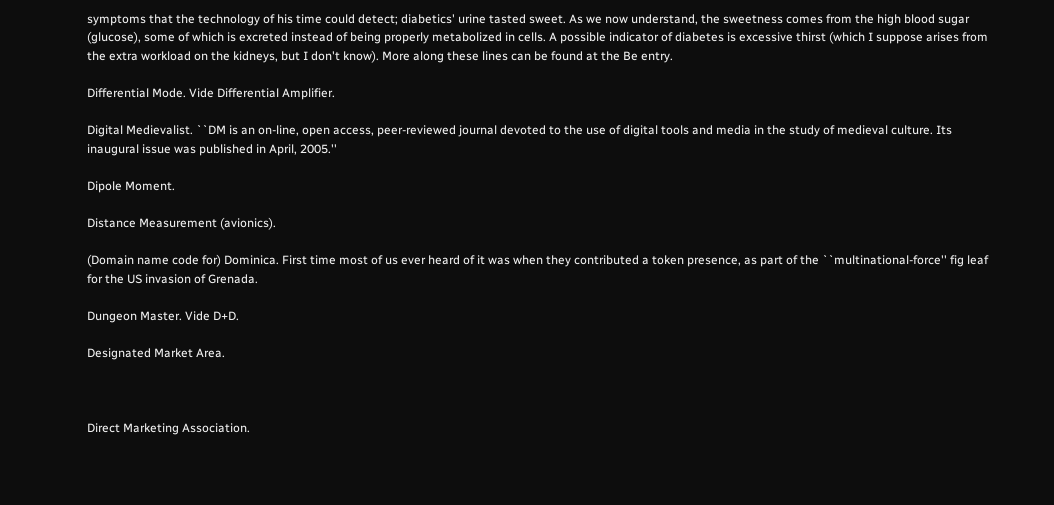symptoms that the technology of his time could detect; diabetics' urine tasted sweet. As we now understand, the sweetness comes from the high blood sugar (glucose), some of which is excreted instead of being properly metabolized in cells. A possible indicator of diabetes is excessive thirst (which I suppose arises from the extra workload on the kidneys, but I don't know). More along these lines can be found at the Be entry.

Differential Mode. Vide Differential Amplifier.

Digital Medievalist. ``DM is an on-line, open access, peer-reviewed journal devoted to the use of digital tools and media in the study of medieval culture. Its inaugural issue was published in April, 2005.''

Dipole Moment.

Distance Measurement (avionics).

(Domain name code for) Dominica. First time most of us ever heard of it was when they contributed a token presence, as part of the ``multinational-force'' fig leaf for the US invasion of Grenada.

Dungeon Master. Vide D+D.

Designated Market Area.



Direct Marketing Association.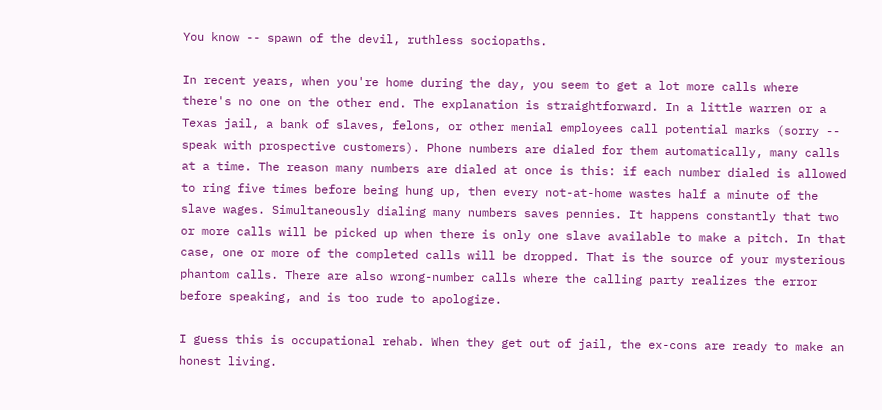You know -- spawn of the devil, ruthless sociopaths.

In recent years, when you're home during the day, you seem to get a lot more calls where there's no one on the other end. The explanation is straightforward. In a little warren or a Texas jail, a bank of slaves, felons, or other menial employees call potential marks (sorry -- speak with prospective customers). Phone numbers are dialed for them automatically, many calls at a time. The reason many numbers are dialed at once is this: if each number dialed is allowed to ring five times before being hung up, then every not-at-home wastes half a minute of the slave wages. Simultaneously dialing many numbers saves pennies. It happens constantly that two or more calls will be picked up when there is only one slave available to make a pitch. In that case, one or more of the completed calls will be dropped. That is the source of your mysterious phantom calls. There are also wrong-number calls where the calling party realizes the error before speaking, and is too rude to apologize.

I guess this is occupational rehab. When they get out of jail, the ex-cons are ready to make an honest living.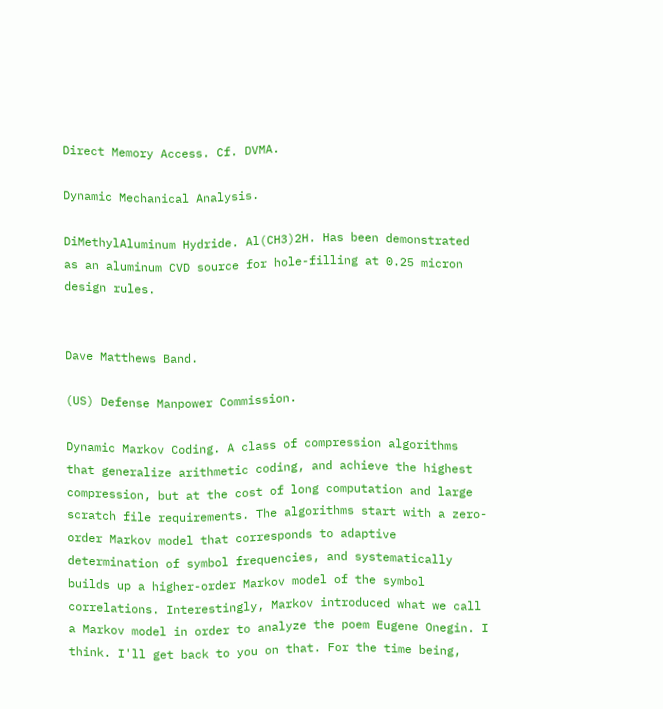Direct Memory Access. Cf. DVMA.

Dynamic Mechanical Analysis.

DiMethylAluminum Hydride. Al(CH3)2H. Has been demonstrated as an aluminum CVD source for hole-filling at 0.25 micron design rules.


Dave Matthews Band.

(US) Defense Manpower Commission.

Dynamic Markov Coding. A class of compression algorithms that generalize arithmetic coding, and achieve the highest compression, but at the cost of long computation and large scratch file requirements. The algorithms start with a zero-order Markov model that corresponds to adaptive determination of symbol frequencies, and systematically builds up a higher-order Markov model of the symbol correlations. Interestingly, Markov introduced what we call a Markov model in order to analyze the poem Eugene Onegin. I think. I'll get back to you on that. For the time being,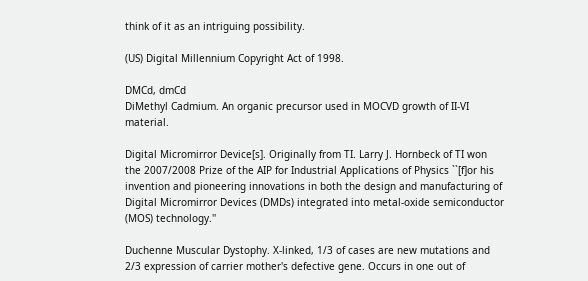think of it as an intriguing possibility.

(US) Digital Millennium Copyright Act of 1998.

DMCd, dmCd
DiMethyl Cadmium. An organic precursor used in MOCVD growth of II-VI material.

Digital Micromirror Device[s]. Originally from TI. Larry J. Hornbeck of TI won the 2007/2008 Prize of the AIP for Industrial Applications of Physics ``[f]or his invention and pioneering innovations in both the design and manufacturing of Digital Micromirror Devices (DMDs) integrated into metal-oxide semiconductor (MOS) technology.''

Duchenne Muscular Dystophy. X-linked, 1/3 of cases are new mutations and 2/3 expression of carrier mother's defective gene. Occurs in one out of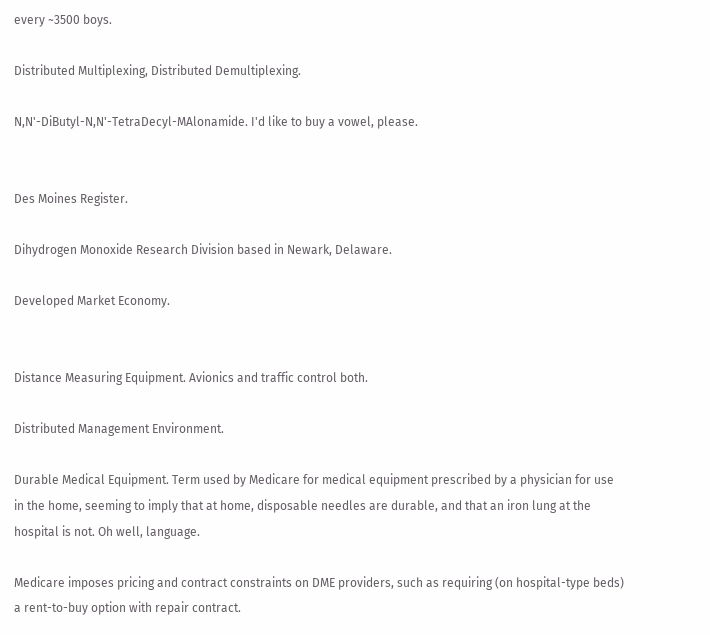every ~3500 boys.

Distributed Multiplexing, Distributed Demultiplexing.

N,N'-DiButyl-N,N'-TetraDecyl-MAlonamide. I'd like to buy a vowel, please.


Des Moines Register.

Dihydrogen Monoxide Research Division based in Newark, Delaware.

Developed Market Economy.


Distance Measuring Equipment. Avionics and traffic control both.

Distributed Management Environment.

Durable Medical Equipment. Term used by Medicare for medical equipment prescribed by a physician for use in the home, seeming to imply that at home, disposable needles are durable, and that an iron lung at the hospital is not. Oh well, language.

Medicare imposes pricing and contract constraints on DME providers, such as requiring (on hospital-type beds) a rent-to-buy option with repair contract.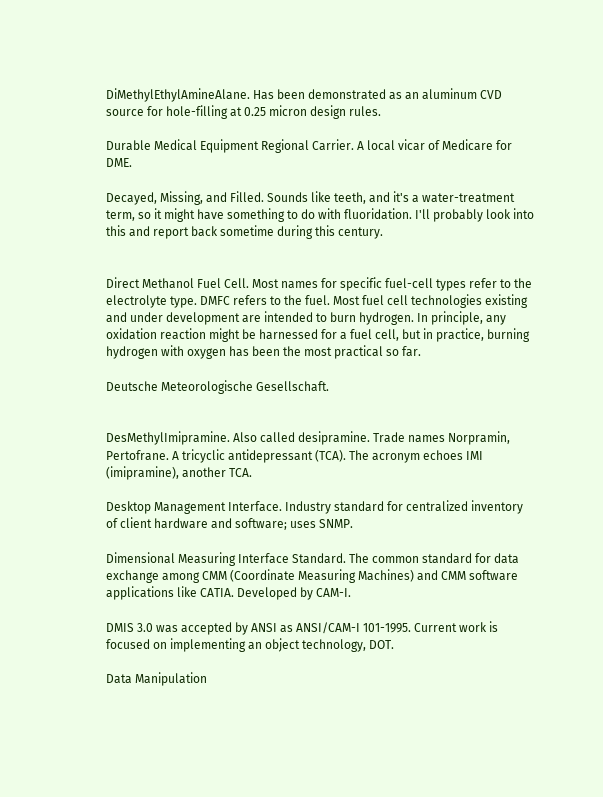DiMethylEthylAmineAlane. Has been demonstrated as an aluminum CVD source for hole-filling at 0.25 micron design rules.

Durable Medical Equipment Regional Carrier. A local vicar of Medicare for DME.

Decayed, Missing, and Filled. Sounds like teeth, and it's a water-treatment term, so it might have something to do with fluoridation. I'll probably look into this and report back sometime during this century.


Direct Methanol Fuel Cell. Most names for specific fuel-cell types refer to the electrolyte type. DMFC refers to the fuel. Most fuel cell technologies existing and under development are intended to burn hydrogen. In principle, any oxidation reaction might be harnessed for a fuel cell, but in practice, burning hydrogen with oxygen has been the most practical so far.

Deutsche Meteorologische Gesellschaft.


DesMethylImipramine. Also called desipramine. Trade names Norpramin, Pertofrane. A tricyclic antidepressant (TCA). The acronym echoes IMI (imipramine), another TCA.

Desktop Management Interface. Industry standard for centralized inventory of client hardware and software; uses SNMP.

Dimensional Measuring Interface Standard. The common standard for data exchange among CMM (Coordinate Measuring Machines) and CMM software applications like CATIA. Developed by CAM-I.

DMIS 3.0 was accepted by ANSI as ANSI/CAM-I 101-1995. Current work is focused on implementing an object technology, DOT.

Data Manipulation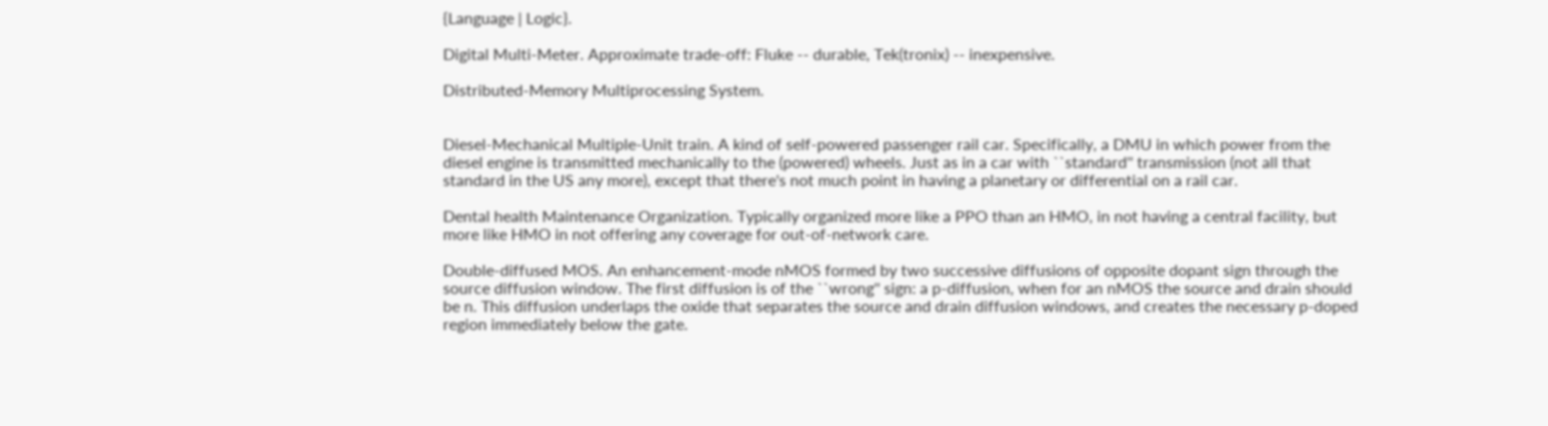{Language | Logic}.

Digital Multi-Meter. Approximate trade-off: Fluke -- durable, Tek(tronix) -- inexpensive.

Distributed-Memory Multiprocessing System.


Diesel-Mechanical Multiple-Unit train. A kind of self-powered passenger rail car. Specifically, a DMU in which power from the diesel engine is transmitted mechanically to the (powered) wheels. Just as in a car with ``standard'' transmission (not all that standard in the US any more), except that there's not much point in having a planetary or differential on a rail car.

Dental health Maintenance Organization. Typically organized more like a PPO than an HMO, in not having a central facility, but more like HMO in not offering any coverage for out-of-network care.

Double-diffused MOS. An enhancement-mode nMOS formed by two successive diffusions of opposite dopant sign through the source diffusion window. The first diffusion is of the ``wrong'' sign: a p-diffusion, when for an nMOS the source and drain should be n. This diffusion underlaps the oxide that separates the source and drain diffusion windows, and creates the necessary p-doped region immediately below the gate.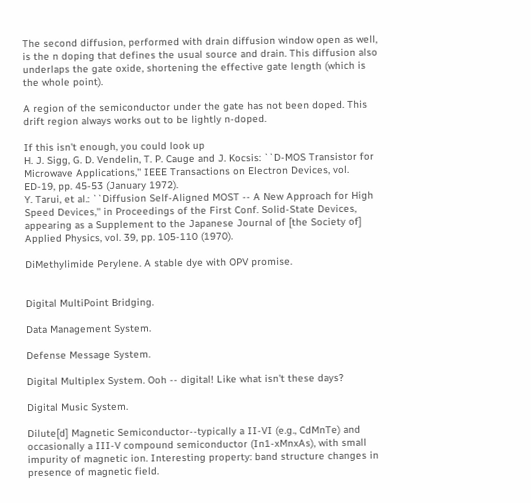The second diffusion, performed with drain diffusion window open as well, is the n doping that defines the usual source and drain. This diffusion also underlaps the gate oxide, shortening the effective gate length (which is the whole point).

A region of the semiconductor under the gate has not been doped. This drift region always works out to be lightly n-doped.

If this isn't enough, you could look up
H. J. Sigg, G. D. Vendelin, T. P. Cauge and J. Kocsis: ``D-MOS Transistor for Microwave Applications,'' IEEE Transactions on Electron Devices, vol. ED-19, pp. 45-53 (January 1972).
Y. Tarui, et al.: ``Diffusion Self-Aligned MOST -- A New Approach for High Speed Devices,'' in Proceedings of the First Conf. Solid-State Devices, appearing as a Supplement to the Japanese Journal of [the Society of] Applied Physics, vol. 39, pp. 105-110 (1970).

DiMethylimide Perylene. A stable dye with OPV promise.


Digital MultiPoint Bridging.

Data Management System.

Defense Message System.

Digital Multiplex System. Ooh -- digital! Like what isn't these days?

Digital Music System.

Dilute[d] Magnetic Semiconductor--typically a II-VI (e.g., CdMnTe) and occasionally a III-V compound semiconductor (In1-xMnxAs), with small impurity of magnetic ion. Interesting property: band structure changes in presence of magnetic field.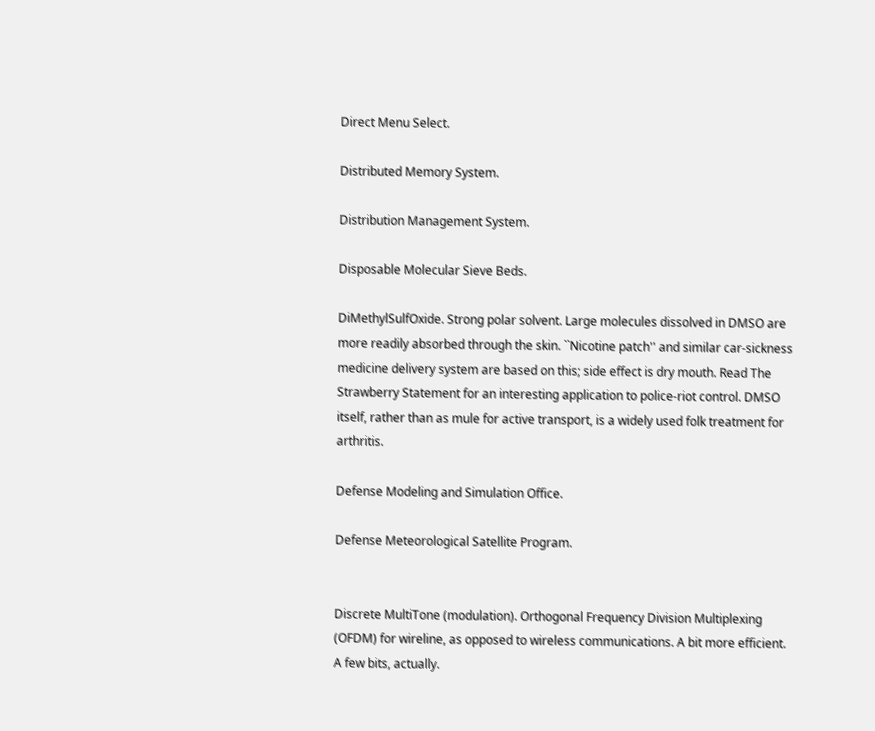Direct Menu Select.

Distributed Memory System.

Distribution Management System.

Disposable Molecular Sieve Beds.

DiMethylSulfOxide. Strong polar solvent. Large molecules dissolved in DMSO are more readily absorbed through the skin. ``Nicotine patch'' and similar car-sickness medicine delivery system are based on this; side effect is dry mouth. Read The Strawberry Statement for an interesting application to police-riot control. DMSO itself, rather than as mule for active transport, is a widely used folk treatment for arthritis.

Defense Modeling and Simulation Office.

Defense Meteorological Satellite Program.


Discrete MultiTone (modulation). Orthogonal Frequency Division Multiplexing (OFDM) for wireline, as opposed to wireless communications. A bit more efficient. A few bits, actually.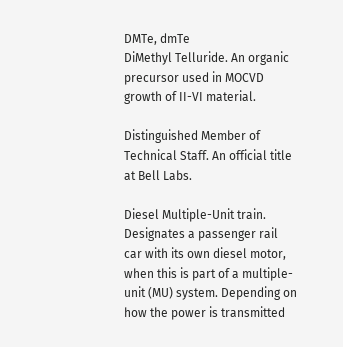DMTe, dmTe
DiMethyl Telluride. An organic precursor used in MOCVD growth of II-VI material.

Distinguished Member of Technical Staff. An official title at Bell Labs.

Diesel Multiple-Unit train. Designates a passenger rail car with its own diesel motor, when this is part of a multiple-unit (MU) system. Depending on how the power is transmitted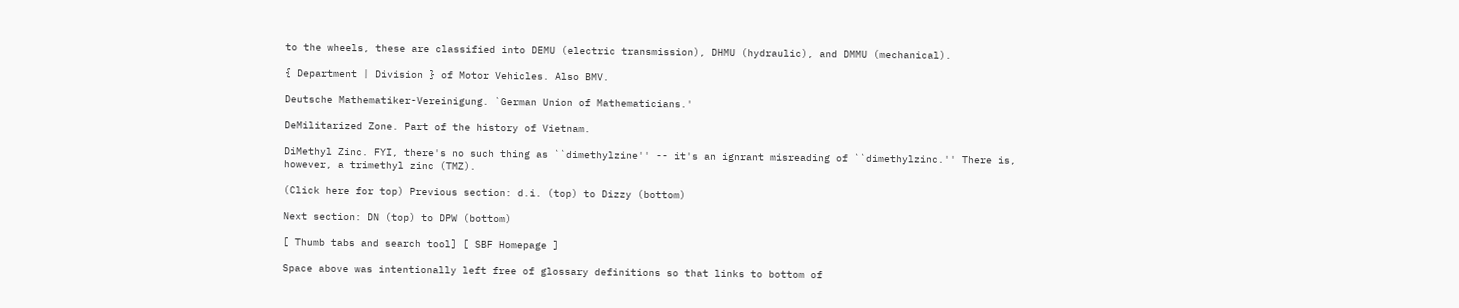to the wheels, these are classified into DEMU (electric transmission), DHMU (hydraulic), and DMMU (mechanical).

{ Department | Division } of Motor Vehicles. Also BMV.

Deutsche Mathematiker-Vereinigung. `German Union of Mathematicians.'

DeMilitarized Zone. Part of the history of Vietnam.

DiMethyl Zinc. FYI, there's no such thing as ``dimethylzine'' -- it's an ignrant misreading of ``dimethylzinc.'' There is, however, a trimethyl zinc (TMZ).

(Click here for top) Previous section: d.i. (top) to Dizzy (bottom)

Next section: DN (top) to DPW (bottom)

[ Thumb tabs and search tool] [ SBF Homepage ]

Space above was intentionally left free of glossary definitions so that links to bottom of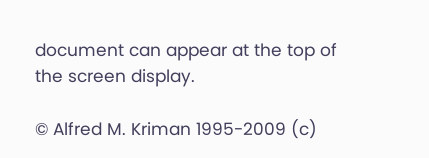document can appear at the top of the screen display.

© Alfred M. Kriman 1995-2009 (c)